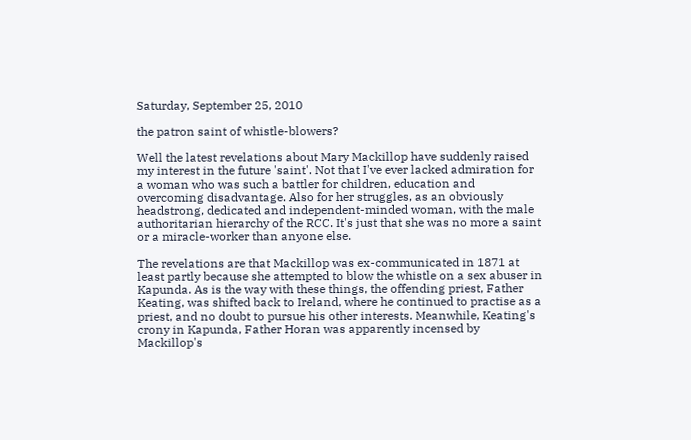Saturday, September 25, 2010

the patron saint of whistle-blowers?

Well the latest revelations about Mary Mackillop have suddenly raised my interest in the future 'saint'. Not that I've ever lacked admiration for a woman who was such a battler for children, education and overcoming disadvantage. Also for her struggles, as an obviously headstrong, dedicated and independent-minded woman, with the male authoritarian hierarchy of the RCC. It's just that she was no more a saint or a miracle-worker than anyone else.

The revelations are that Mackillop was ex-communicated in 1871 at least partly because she attempted to blow the whistle on a sex abuser in Kapunda. As is the way with these things, the offending priest, Father Keating, was shifted back to Ireland, where he continued to practise as a priest, and no doubt to pursue his other interests. Meanwhile, Keating's crony in Kapunda, Father Horan was apparently incensed by Mackillop's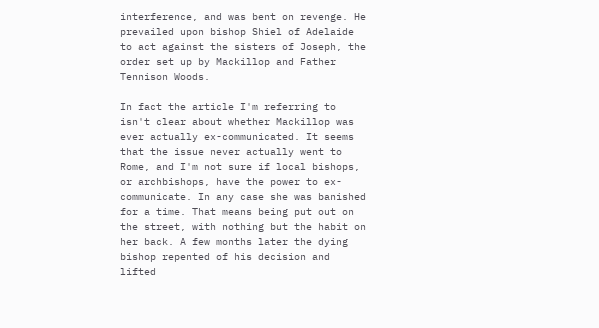interference, and was bent on revenge. He prevailed upon bishop Shiel of Adelaide to act against the sisters of Joseph, the order set up by Mackillop and Father Tennison Woods.

In fact the article I'm referring to isn't clear about whether Mackillop was ever actually ex-communicated. It seems that the issue never actually went to Rome, and I'm not sure if local bishops, or archbishops, have the power to ex-communicate. In any case she was banished for a time. That means being put out on the street, with nothing but the habit on her back. A few months later the dying bishop repented of his decision and lifted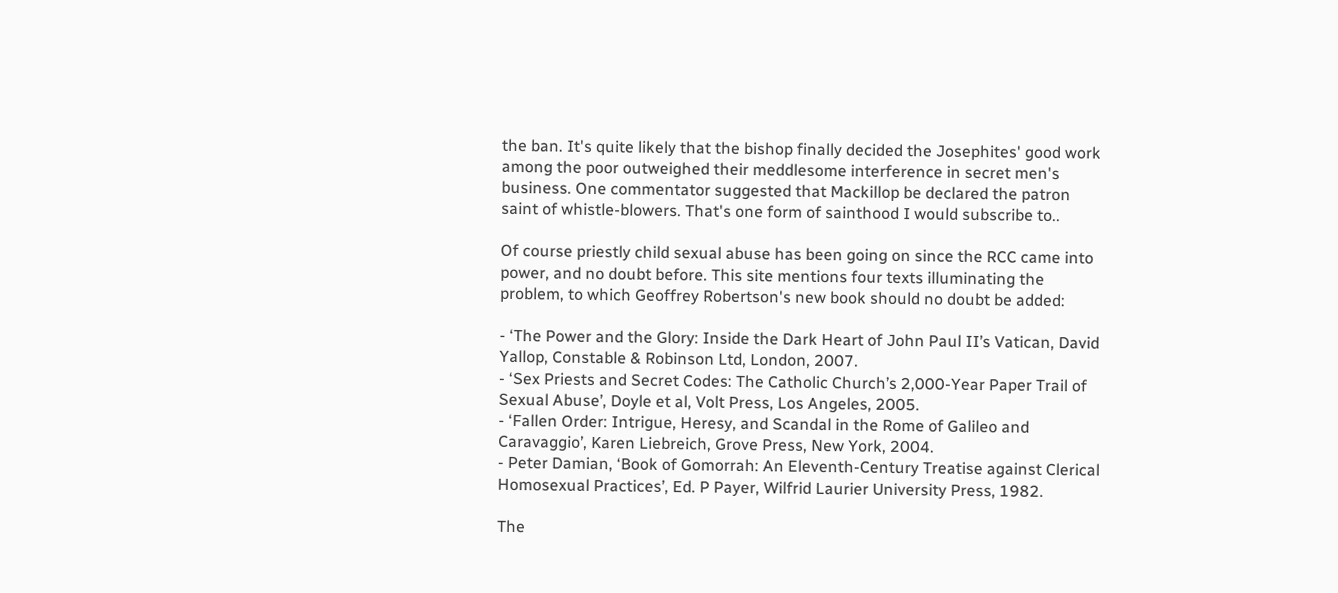the ban. It's quite likely that the bishop finally decided the Josephites' good work among the poor outweighed their meddlesome interference in secret men's business. One commentator suggested that Mackillop be declared the patron saint of whistle-blowers. That's one form of sainthood I would subscribe to..

Of course priestly child sexual abuse has been going on since the RCC came into power, and no doubt before. This site mentions four texts illuminating the problem, to which Geoffrey Robertson's new book should no doubt be added:

- ‘The Power and the Glory: Inside the Dark Heart of John Paul II’s Vatican, David Yallop, Constable & Robinson Ltd, London, 2007.
- ‘Sex Priests and Secret Codes: The Catholic Church’s 2,000-Year Paper Trail of Sexual Abuse’, Doyle et al, Volt Press, Los Angeles, 2005.
- ‘Fallen Order: Intrigue, Heresy, and Scandal in the Rome of Galileo and Caravaggio’, Karen Liebreich, Grove Press, New York, 2004.
- Peter Damian, ‘Book of Gomorrah: An Eleventh-Century Treatise against Clerical Homosexual Practices’, Ed. P Payer, Wilfrid Laurier University Press, 1982.

The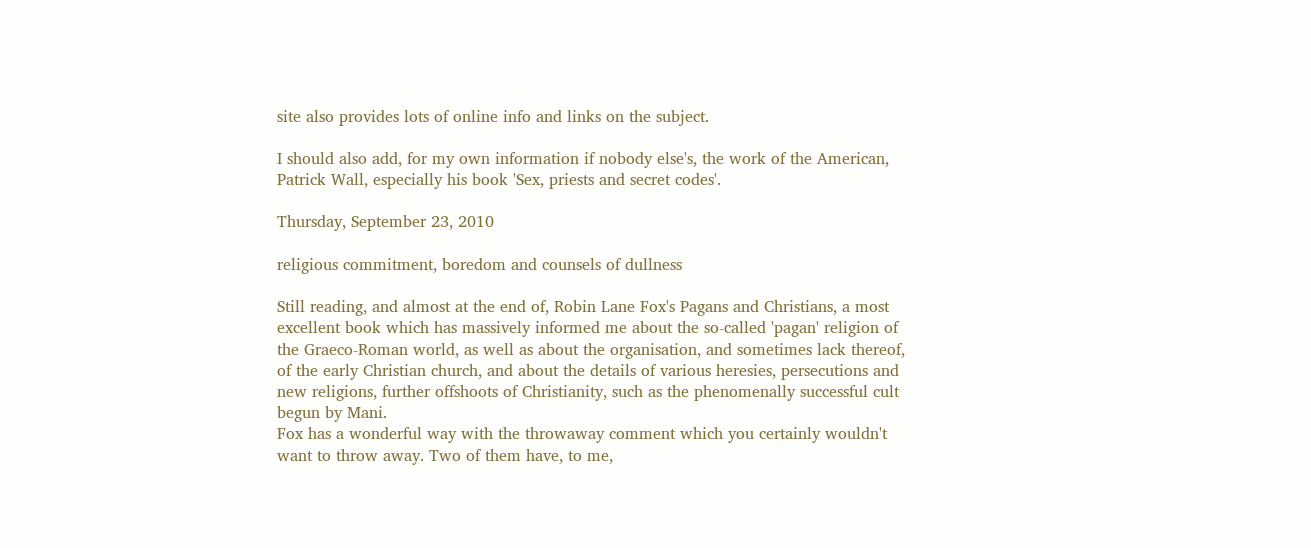site also provides lots of online info and links on the subject.

I should also add, for my own information if nobody else's, the work of the American, Patrick Wall, especially his book 'Sex, priests and secret codes'.

Thursday, September 23, 2010

religious commitment, boredom and counsels of dullness

Still reading, and almost at the end of, Robin Lane Fox's Pagans and Christians, a most excellent book which has massively informed me about the so-called 'pagan' religion of the Graeco-Roman world, as well as about the organisation, and sometimes lack thereof, of the early Christian church, and about the details of various heresies, persecutions and new religions, further offshoots of Christianity, such as the phenomenally successful cult begun by Mani.
Fox has a wonderful way with the throwaway comment which you certainly wouldn't want to throw away. Two of them have, to me,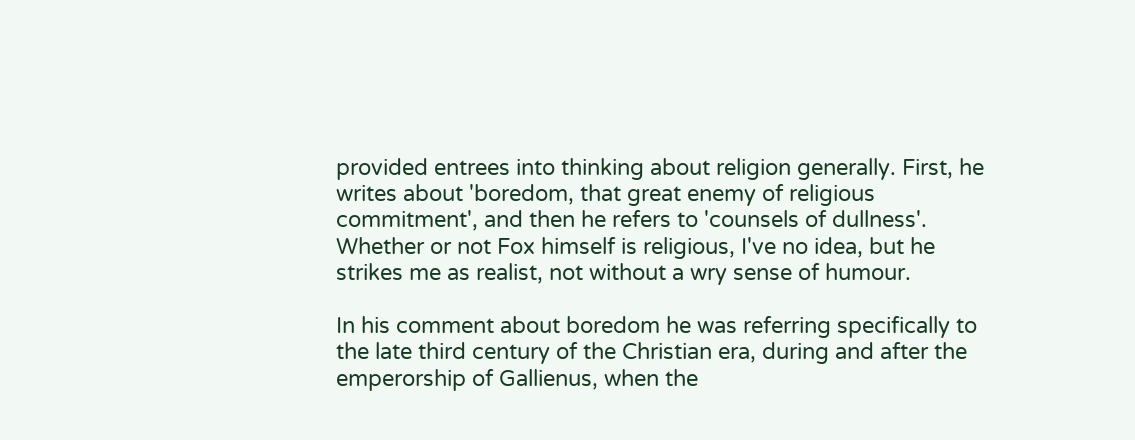provided entrees into thinking about religion generally. First, he writes about 'boredom, that great enemy of religious commitment', and then he refers to 'counsels of dullness'. Whether or not Fox himself is religious, I've no idea, but he strikes me as realist, not without a wry sense of humour.

In his comment about boredom he was referring specifically to the late third century of the Christian era, during and after the emperorship of Gallienus, when the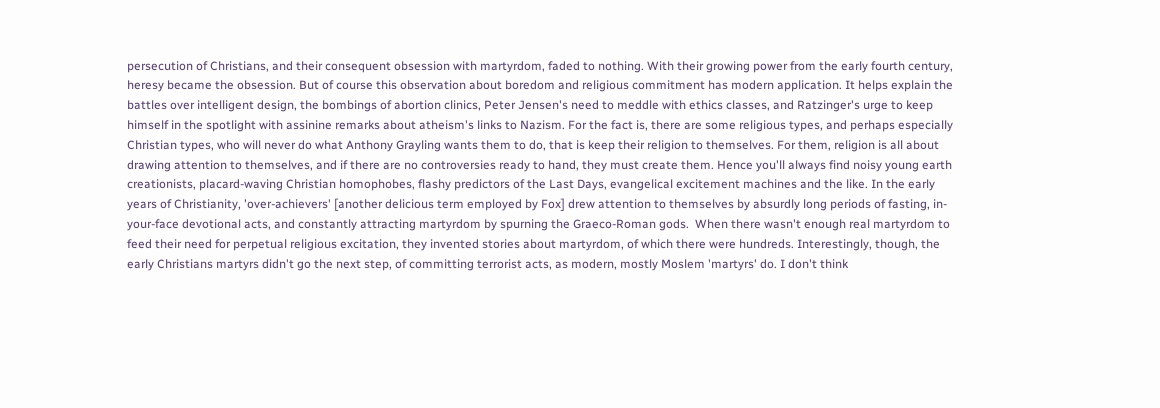persecution of Christians, and their consequent obsession with martyrdom, faded to nothing. With their growing power from the early fourth century, heresy became the obsession. But of course this observation about boredom and religious commitment has modern application. It helps explain the battles over intelligent design, the bombings of abortion clinics, Peter Jensen's need to meddle with ethics classes, and Ratzinger's urge to keep himself in the spotlight with assinine remarks about atheism's links to Nazism. For the fact is, there are some religious types, and perhaps especially Christian types, who will never do what Anthony Grayling wants them to do, that is keep their religion to themselves. For them, religion is all about drawing attention to themselves, and if there are no controversies ready to hand, they must create them. Hence you'll always find noisy young earth creationists, placard-waving Christian homophobes, flashy predictors of the Last Days, evangelical excitement machines and the like. In the early years of Christianity, 'over-achievers' [another delicious term employed by Fox] drew attention to themselves by absurdly long periods of fasting, in-your-face devotional acts, and constantly attracting martyrdom by spurning the Graeco-Roman gods.  When there wasn't enough real martyrdom to feed their need for perpetual religious excitation, they invented stories about martyrdom, of which there were hundreds. Interestingly, though, the early Christians martyrs didn't go the next step, of committing terrorist acts, as modern, mostly Moslem 'martyrs' do. I don't think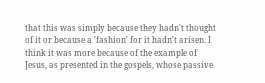that this was simply because they hadn't thought of it or because a 'fashion' for it hadn't arisen. I think it was more because of the example of Jesus, as presented in the gospels, whose passive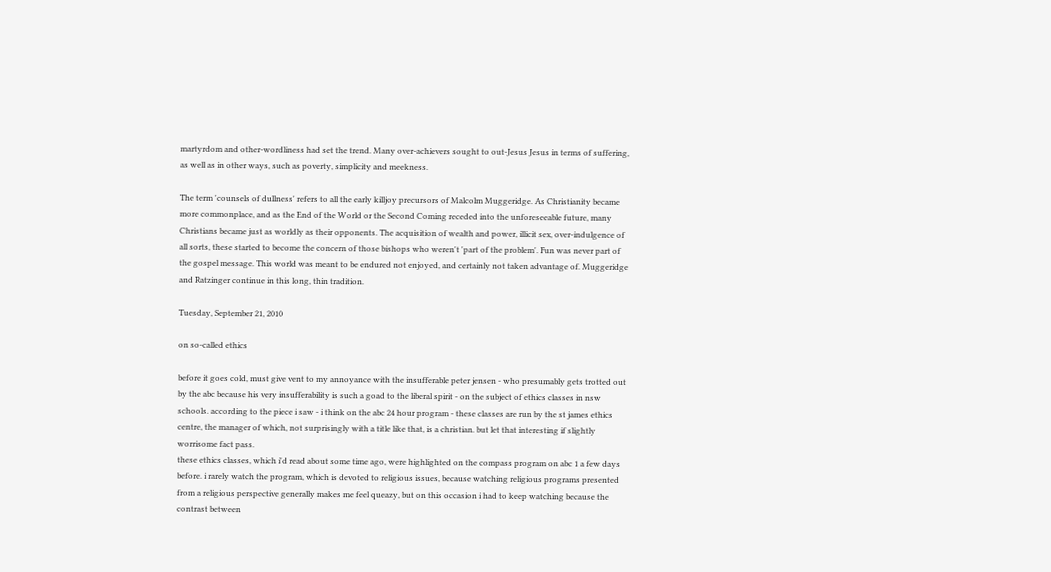martyrdom and other-wordliness had set the trend. Many over-achievers sought to out-Jesus Jesus in terms of suffering, as well as in other ways, such as poverty, simplicity and meekness.

The term 'counsels of dullness' refers to all the early killjoy precursors of Malcolm Muggeridge. As Christianity became more commonplace, and as the End of the World or the Second Coming receded into the unforeseeable future, many Christians became just as worldly as their opponents. The acquisition of wealth and power, illicit sex, over-indulgence of all sorts, these started to become the concern of those bishops who weren't 'part of the problem'. Fun was never part of the gospel message. This world was meant to be endured not enjoyed, and certainly not taken advantage of. Muggeridge and Ratzinger continue in this long, thin tradition.

Tuesday, September 21, 2010

on so-called ethics

before it goes cold, must give vent to my annoyance with the insufferable peter jensen - who presumably gets trotted out by the abc because his very insufferability is such a goad to the liberal spirit - on the subject of ethics classes in nsw schools. according to the piece i saw - i think on the abc 24 hour program - these classes are run by the st james ethics centre, the manager of which, not surprisingly with a title like that, is a christian. but let that interesting if slightly worrisome fact pass.
these ethics classes, which i'd read about some time ago, were highlighted on the compass program on abc 1 a few days before. i rarely watch the program, which is devoted to religious issues, because watching religious programs presented from a religious perspective generally makes me feel queazy, but on this occasion i had to keep watching because the contrast between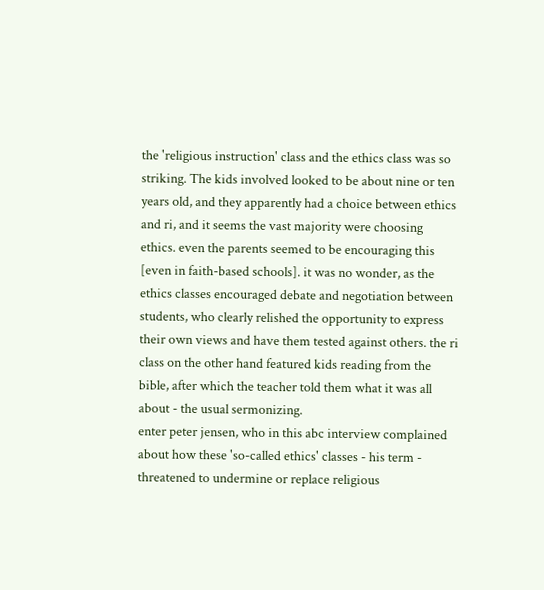the 'religious instruction' class and the ethics class was so striking. The kids involved looked to be about nine or ten years old, and they apparently had a choice between ethics and ri, and it seems the vast majority were choosing ethics. even the parents seemed to be encouraging this [even in faith-based schools]. it was no wonder, as the ethics classes encouraged debate and negotiation between students, who clearly relished the opportunity to express their own views and have them tested against others. the ri class on the other hand featured kids reading from the bible, after which the teacher told them what it was all about - the usual sermonizing.
enter peter jensen, who in this abc interview complained about how these 'so-called ethics' classes - his term -  threatened to undermine or replace religious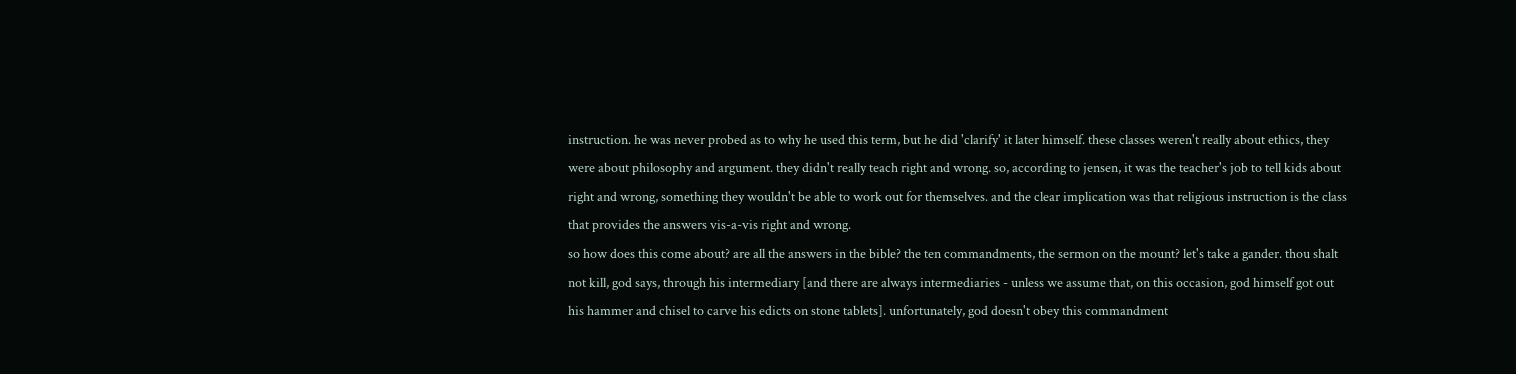instruction. he was never probed as to why he used this term, but he did 'clarify' it later himself. these classes weren't really about ethics, they were about philosophy and argument. they didn't really teach right and wrong. so, according to jensen, it was the teacher's job to tell kids about right and wrong, something they wouldn't be able to work out for themselves. and the clear implication was that religious instruction is the class that provides the answers vis-a-vis right and wrong.
so how does this come about? are all the answers in the bible? the ten commandments, the sermon on the mount? let's take a gander. thou shalt not kill, god says, through his intermediary [and there are always intermediaries - unless we assume that, on this occasion, god himself got out his hammer and chisel to carve his edicts on stone tablets]. unfortunately, god doesn't obey this commandment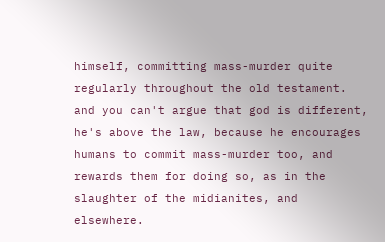himself, committing mass-murder quite regularly throughout the old testament. and you can't argue that god is different, he's above the law, because he encourages humans to commit mass-murder too, and rewards them for doing so, as in the slaughter of the midianites, and elsewhere.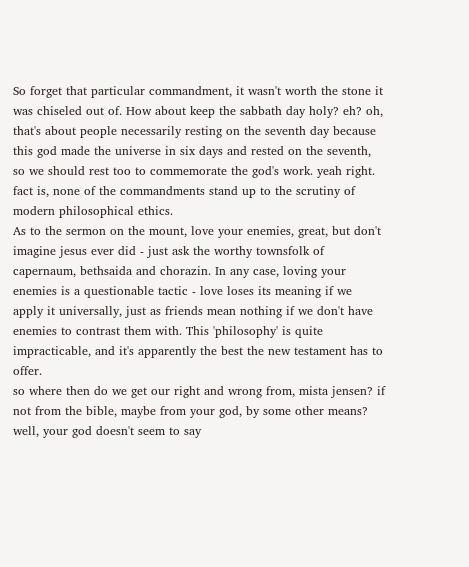So forget that particular commandment, it wasn't worth the stone it was chiseled out of. How about keep the sabbath day holy? eh? oh, that's about people necessarily resting on the seventh day because this god made the universe in six days and rested on the seventh, so we should rest too to commemorate the god's work. yeah right. fact is, none of the commandments stand up to the scrutiny of modern philosophical ethics.
As to the sermon on the mount, love your enemies, great, but don't imagine jesus ever did - just ask the worthy townsfolk of capernaum, bethsaida and chorazin. In any case, loving your enemies is a questionable tactic - love loses its meaning if we apply it universally, just as friends mean nothing if we don't have enemies to contrast them with. This 'philosophy' is quite impracticable, and it's apparently the best the new testament has to offer.
so where then do we get our right and wrong from, mista jensen? if not from the bible, maybe from your god, by some other means? well, your god doesn't seem to say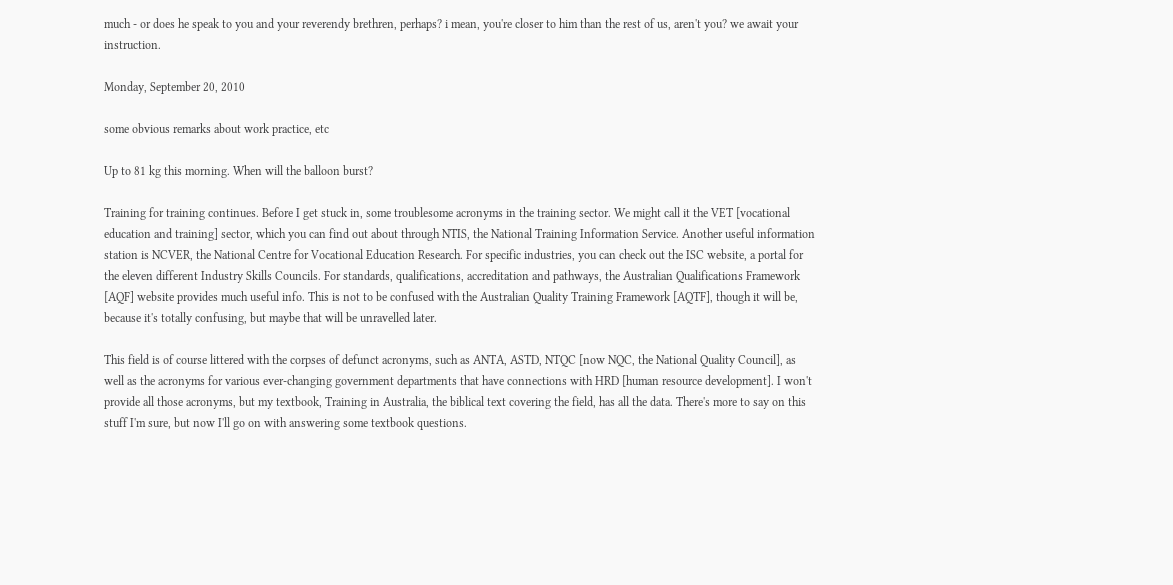much - or does he speak to you and your reverendy brethren, perhaps? i mean, you're closer to him than the rest of us, aren't you? we await your instruction.

Monday, September 20, 2010

some obvious remarks about work practice, etc

Up to 81 kg this morning. When will the balloon burst?

Training for training continues. Before I get stuck in, some troublesome acronyms in the training sector. We might call it the VET [vocational education and training] sector, which you can find out about through NTIS, the National Training Information Service. Another useful information station is NCVER, the National Centre for Vocational Education Research. For specific industries, you can check out the ISC website, a portal for the eleven different Industry Skills Councils. For standards, qualifications, accreditation and pathways, the Australian Qualifications Framework [AQF] website provides much useful info. This is not to be confused with the Australian Quality Training Framework [AQTF], though it will be, because it's totally confusing, but maybe that will be unravelled later.

This field is of course littered with the corpses of defunct acronyms, such as ANTA, ASTD, NTQC [now NQC, the National Quality Council], as well as the acronyms for various ever-changing government departments that have connections with HRD [human resource development]. I won't provide all those acronyms, but my textbook, Training in Australia, the biblical text covering the field, has all the data. There's more to say on this stuff I'm sure, but now I'll go on with answering some textbook questions.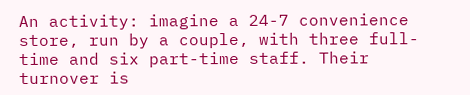An activity: imagine a 24-7 convenience store, run by a couple, with three full-time and six part-time staff. Their turnover is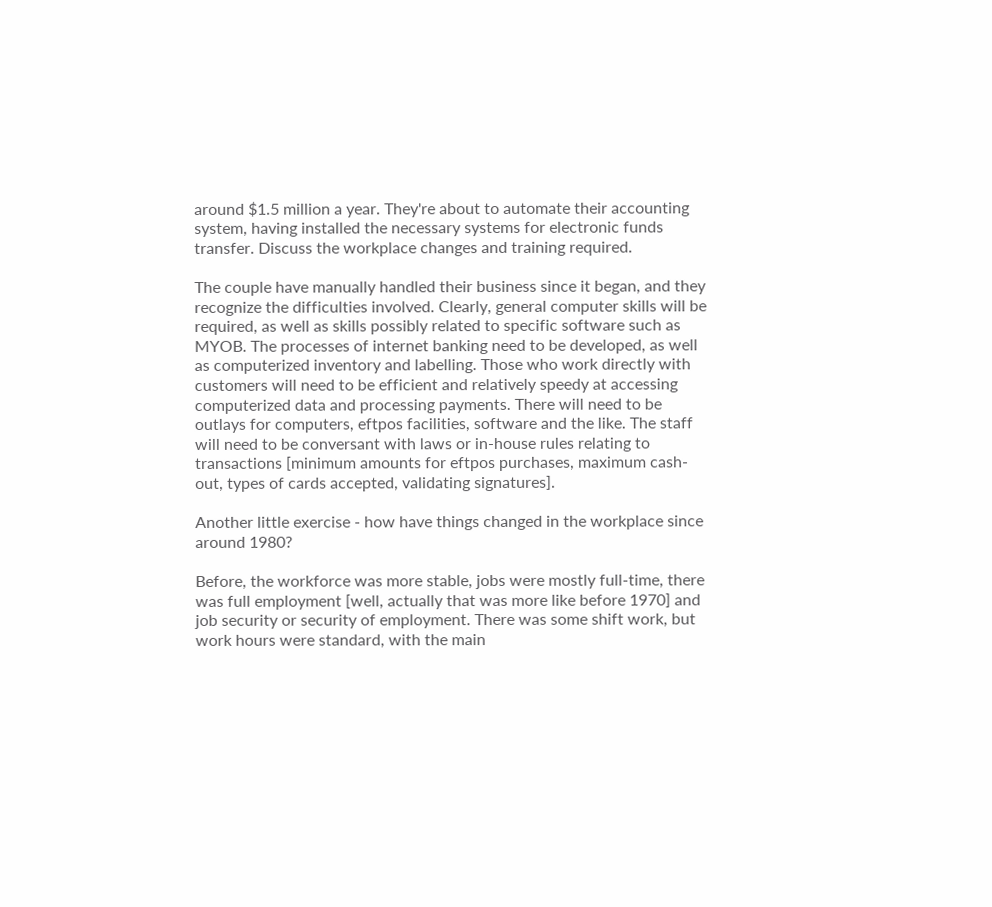around $1.5 million a year. They're about to automate their accounting system, having installed the necessary systems for electronic funds transfer. Discuss the workplace changes and training required.

The couple have manually handled their business since it began, and they recognize the difficulties involved. Clearly, general computer skills will be required, as well as skills possibly related to specific software such as MYOB. The processes of internet banking need to be developed, as well as computerized inventory and labelling. Those who work directly with customers will need to be efficient and relatively speedy at accessing computerized data and processing payments. There will need to be outlays for computers, eftpos facilities, software and the like. The staff will need to be conversant with laws or in-house rules relating to transactions [minimum amounts for eftpos purchases, maximum cash-out, types of cards accepted, validating signatures].

Another little exercise - how have things changed in the workplace since around 1980?

Before, the workforce was more stable, jobs were mostly full-time, there was full employment [well, actually that was more like before 1970] and job security or security of employment. There was some shift work, but work hours were standard, with the main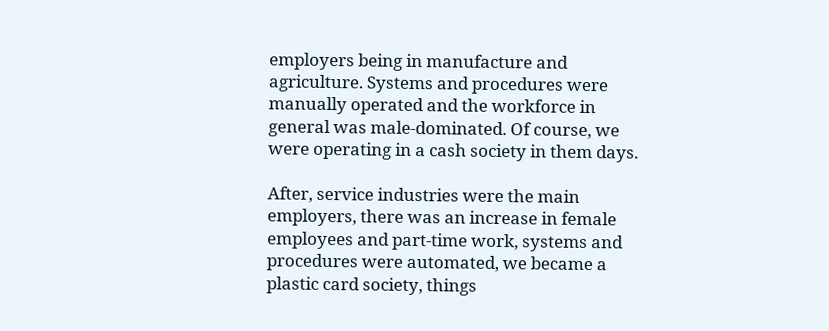employers being in manufacture and agriculture. Systems and procedures were manually operated and the workforce in general was male-dominated. Of course, we were operating in a cash society in them days.

After, service industries were the main employers, there was an increase in female employees and part-time work, systems and procedures were automated, we became a plastic card society, things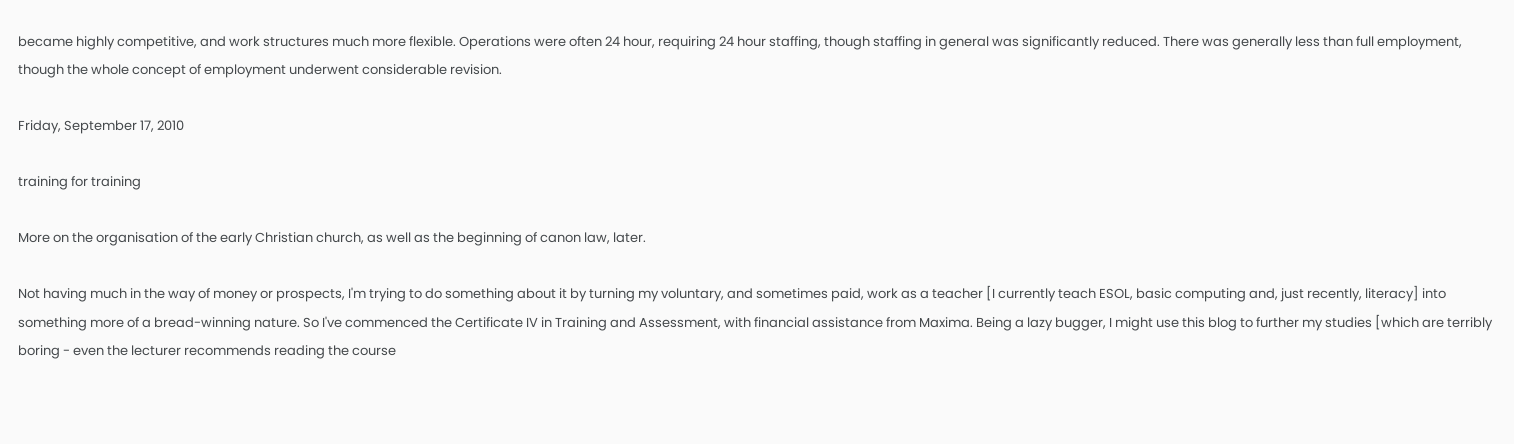became highly competitive, and work structures much more flexible. Operations were often 24 hour, requiring 24 hour staffing, though staffing in general was significantly reduced. There was generally less than full employment, though the whole concept of employment underwent considerable revision.

Friday, September 17, 2010

training for training

More on the organisation of the early Christian church, as well as the beginning of canon law, later.

Not having much in the way of money or prospects, I'm trying to do something about it by turning my voluntary, and sometimes paid, work as a teacher [I currently teach ESOL, basic computing and, just recently, literacy] into something more of a bread-winning nature. So I've commenced the Certificate IV in Training and Assessment, with financial assistance from Maxima. Being a lazy bugger, I might use this blog to further my studies [which are terribly boring - even the lecturer recommends reading the course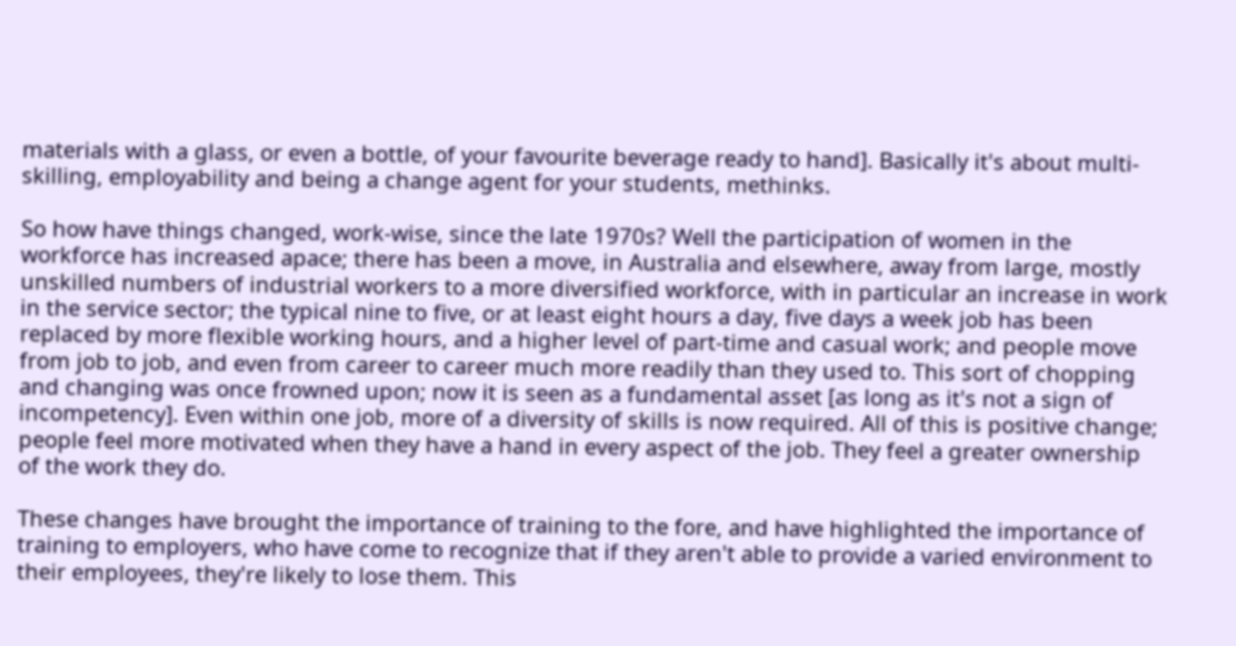materials with a glass, or even a bottle, of your favourite beverage ready to hand]. Basically it's about multi-skilling, employability and being a change agent for your students, methinks.

So how have things changed, work-wise, since the late 1970s? Well the participation of women in the workforce has increased apace; there has been a move, in Australia and elsewhere, away from large, mostly unskilled numbers of industrial workers to a more diversified workforce, with in particular an increase in work in the service sector; the typical nine to five, or at least eight hours a day, five days a week job has been replaced by more flexible working hours, and a higher level of part-time and casual work; and people move from job to job, and even from career to career much more readily than they used to. This sort of chopping and changing was once frowned upon; now it is seen as a fundamental asset [as long as it's not a sign of incompetency]. Even within one job, more of a diversity of skills is now required. All of this is positive change; people feel more motivated when they have a hand in every aspect of the job. They feel a greater ownership of the work they do.

These changes have brought the importance of training to the fore, and have highlighted the importance of training to employers, who have come to recognize that if they aren't able to provide a varied environment to their employees, they're likely to lose them. This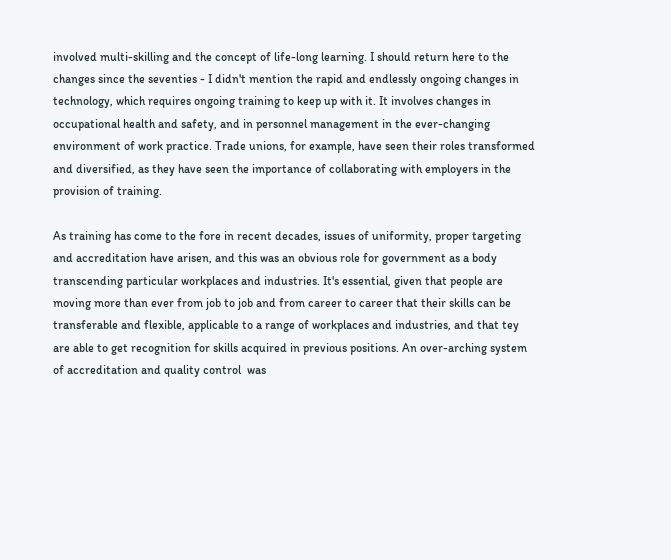involved multi-skilling and the concept of life-long learning. I should return here to the changes since the seventies - I didn't mention the rapid and endlessly ongoing changes in technology, which requires ongoing training to keep up with it. It involves changes in occupational health and safety, and in personnel management in the ever-changing environment of work practice. Trade unions, for example, have seen their roles transformed and diversified, as they have seen the importance of collaborating with employers in the provision of training.

As training has come to the fore in recent decades, issues of uniformity, proper targeting and accreditation have arisen, and this was an obvious role for government as a body transcending particular workplaces and industries. It's essential, given that people are moving more than ever from job to job and from career to career that their skills can be transferable and flexible, applicable to a range of workplaces and industries, and that tey are able to get recognition for skills acquired in previous positions. An over-arching system of accreditation and quality control  was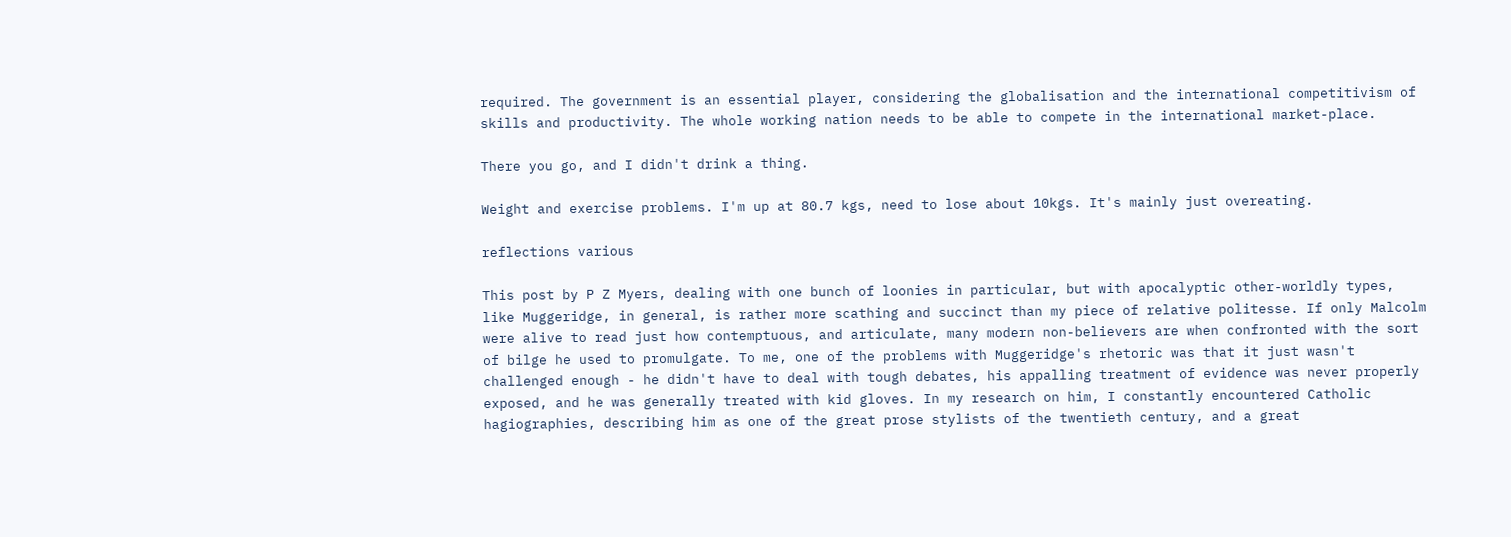required. The government is an essential player, considering the globalisation and the international competitivism of skills and productivity. The whole working nation needs to be able to compete in the international market-place.

There you go, and I didn't drink a thing.

Weight and exercise problems. I'm up at 80.7 kgs, need to lose about 10kgs. It's mainly just overeating.

reflections various

This post by P Z Myers, dealing with one bunch of loonies in particular, but with apocalyptic other-worldly types, like Muggeridge, in general, is rather more scathing and succinct than my piece of relative politesse. If only Malcolm were alive to read just how contemptuous, and articulate, many modern non-believers are when confronted with the sort of bilge he used to promulgate. To me, one of the problems with Muggeridge's rhetoric was that it just wasn't challenged enough - he didn't have to deal with tough debates, his appalling treatment of evidence was never properly exposed, and he was generally treated with kid gloves. In my research on him, I constantly encountered Catholic hagiographies, describing him as one of the great prose stylists of the twentieth century, and a great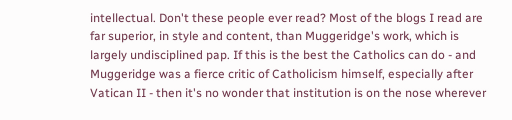intellectual. Don't these people ever read? Most of the blogs I read are far superior, in style and content, than Muggeridge's work, which is largely undisciplined pap. If this is the best the Catholics can do - and Muggeridge was a fierce critic of Catholicism himself, especially after Vatican II - then it's no wonder that institution is on the nose wherever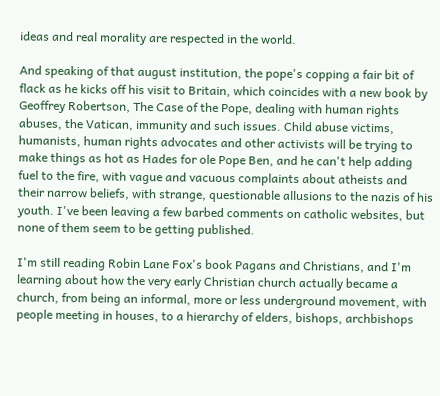ideas and real morality are respected in the world.

And speaking of that august institution, the pope's copping a fair bit of flack as he kicks off his visit to Britain, which coincides with a new book by Geoffrey Robertson, The Case of the Pope, dealing with human rights abuses, the Vatican, immunity and such issues. Child abuse victims, humanists, human rights advocates and other activists will be trying to make things as hot as Hades for ole Pope Ben, and he can't help adding fuel to the fire, with vague and vacuous complaints about atheists and their narrow beliefs, with strange, questionable allusions to the nazis of his youth. I've been leaving a few barbed comments on catholic websites, but none of them seem to be getting published.

I'm still reading Robin Lane Fox's book Pagans and Christians, and I'm learning about how the very early Christian church actually became a church, from being an informal, more or less underground movement, with people meeting in houses, to a hierarchy of elders, bishops, archbishops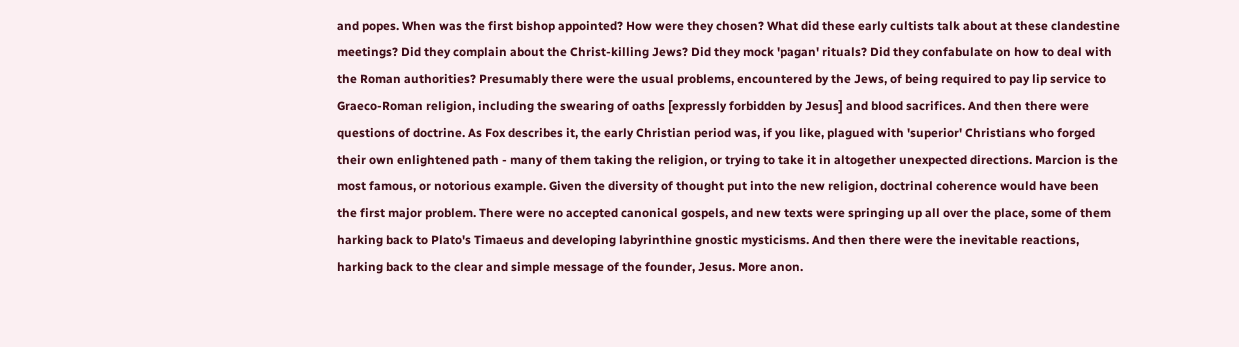and popes. When was the first bishop appointed? How were they chosen? What did these early cultists talk about at these clandestine meetings? Did they complain about the Christ-killing Jews? Did they mock 'pagan' rituals? Did they confabulate on how to deal with the Roman authorities? Presumably there were the usual problems, encountered by the Jews, of being required to pay lip service to Graeco-Roman religion, including the swearing of oaths [expressly forbidden by Jesus] and blood sacrifices. And then there were questions of doctrine. As Fox describes it, the early Christian period was, if you like, plagued with 'superior' Christians who forged their own enlightened path - many of them taking the religion, or trying to take it in altogether unexpected directions. Marcion is the most famous, or notorious example. Given the diversity of thought put into the new religion, doctrinal coherence would have been the first major problem. There were no accepted canonical gospels, and new texts were springing up all over the place, some of them harking back to Plato's Timaeus and developing labyrinthine gnostic mysticisms. And then there were the inevitable reactions, harking back to the clear and simple message of the founder, Jesus. More anon.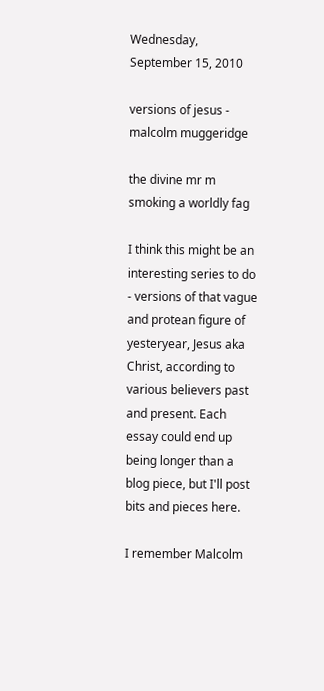Wednesday, September 15, 2010

versions of jesus - malcolm muggeridge

the divine mr m smoking a worldly fag

I think this might be an interesting series to do - versions of that vague and protean figure of yesteryear, Jesus aka Christ, according to various believers past and present. Each essay could end up being longer than a blog piece, but I'll post bits and pieces here.

I remember Malcolm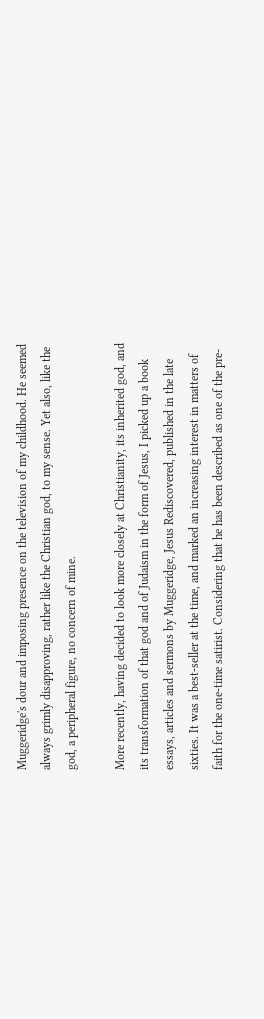Muggeridge's dour and imposing presence on the television of my childhood. He seemed always grimly disapproving, rather like the Christian god, to my sense. Yet also, like the god, a peripheral figure, no concern of mine.

More recently, having decided to look more closely at Christianity, its inherited god, and its transformation of that god and of Judaism in the form of Jesus, I picked up a book essays, articles and sermons by Muggeridge, Jesus Rediscovered, published in the late sixties. It was a best-seller at the time, and marked an increasing interest in matters of faith for the one-time satirist. Considering that he has been described as one of the pre-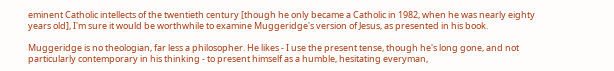eminent Catholic intellects of the twentieth century [though he only became a Catholic in 1982, when he was nearly eighty years old], I'm sure it would be worthwhile to examine Muggeridge's version of Jesus, as presented in his book.

Muggeridge is no theologian, far less a philosopher. He likes - I use the present tense, though he's long gone, and not particularly contemporary in his thinking - to present himself as a humble, hesitating everyman,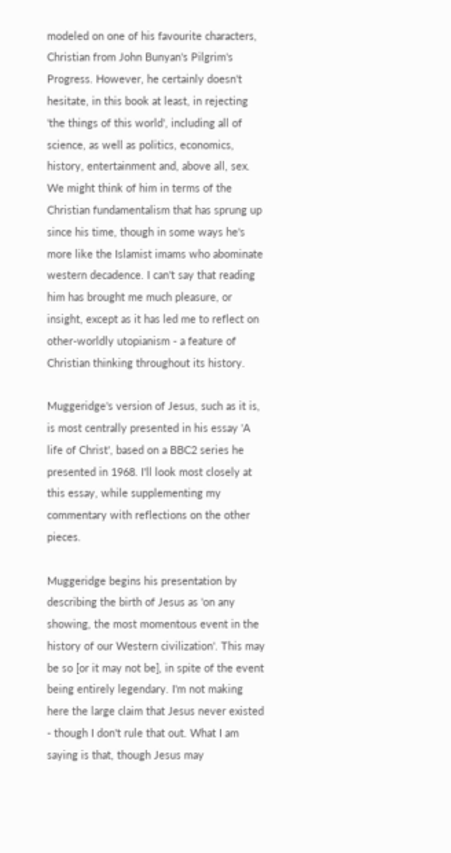modeled on one of his favourite characters, Christian from John Bunyan's Pilgrim's Progress. However, he certainly doesn't hesitate, in this book at least, in rejecting 'the things of this world', including all of science, as well as politics, economics, history, entertainment and, above all, sex. We might think of him in terms of the Christian fundamentalism that has sprung up since his time, though in some ways he's more like the Islamist imams who abominate western decadence. I can't say that reading him has brought me much pleasure, or insight, except as it has led me to reflect on other-worldly utopianism - a feature of Christian thinking throughout its history.

Muggeridge's version of Jesus, such as it is, is most centrally presented in his essay 'A life of Christ', based on a BBC2 series he presented in 1968. I'll look most closely at this essay, while supplementing my commentary with reflections on the other pieces.

Muggeridge begins his presentation by describing the birth of Jesus as 'on any showing, the most momentous event in the history of our Western civilization'. This may be so [or it may not be], in spite of the event being entirely legendary. I'm not making here the large claim that Jesus never existed - though I don't rule that out. What I am saying is that, though Jesus may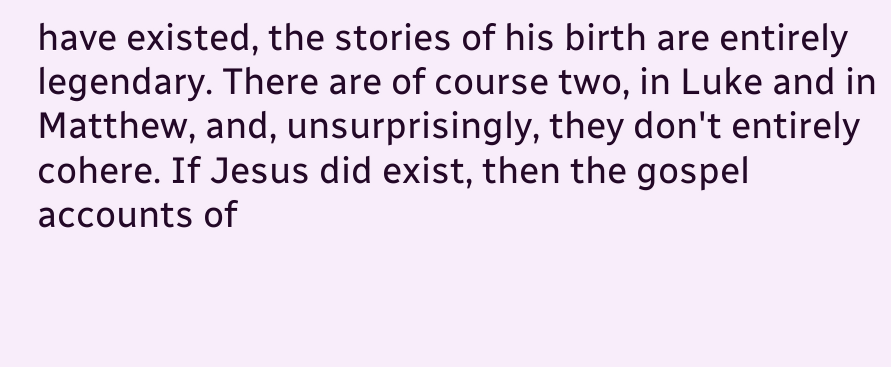have existed, the stories of his birth are entirely legendary. There are of course two, in Luke and in Matthew, and, unsurprisingly, they don't entirely cohere. If Jesus did exist, then the gospel accounts of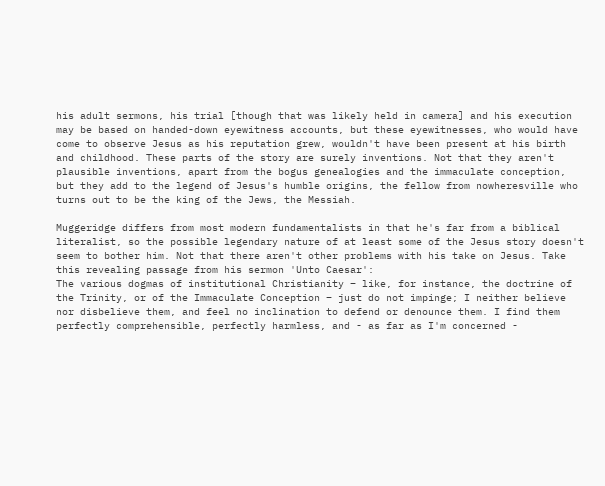his adult sermons, his trial [though that was likely held in camera] and his execution may be based on handed-down eyewitness accounts, but these eyewitnesses, who would have come to observe Jesus as his reputation grew, wouldn't have been present at his birth and childhood. These parts of the story are surely inventions. Not that they aren't plausible inventions, apart from the bogus genealogies and the immaculate conception, but they add to the legend of Jesus's humble origins, the fellow from nowheresville who turns out to be the king of the Jews, the Messiah.

Muggeridge differs from most modern fundamentalists in that he's far from a biblical literalist, so the possible legendary nature of at least some of the Jesus story doesn't seem to bother him. Not that there aren't other problems with his take on Jesus. Take this revealing passage from his sermon 'Unto Caesar':
The various dogmas of institutional Christianity – like, for instance, the doctrine of the Trinity, or of the Immaculate Conception – just do not impinge; I neither believe nor disbelieve them, and feel no inclination to defend or denounce them. I find them perfectly comprehensible, perfectly harmless, and - as far as I'm concerned -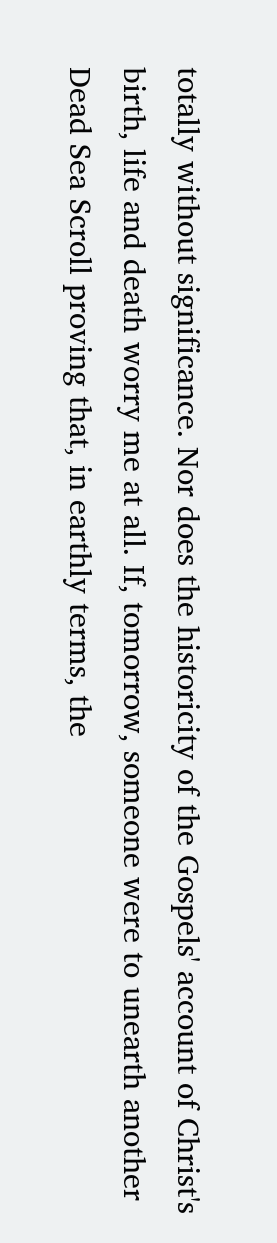totally without significance. Nor does the historicity of the Gospels' account of Christ's birth, life and death worry me at all. If, tomorrow, someone were to unearth another Dead Sea Scroll proving that, in earthly terms, the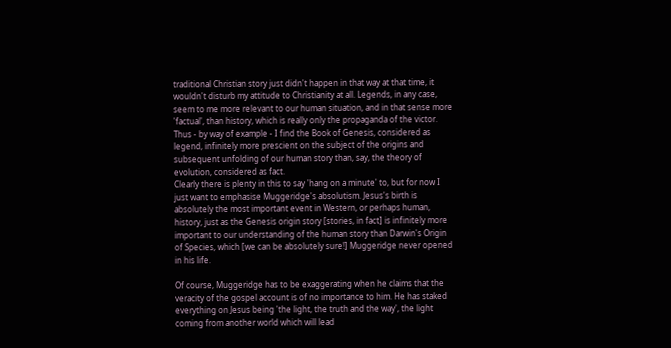traditional Christian story just didn't happen in that way at that time, it wouldn't disturb my attitude to Christianity at all. Legends, in any case, seem to me more relevant to our human situation, and in that sense more 'factual', than history, which is really only the propaganda of the victor. Thus - by way of example - I find the Book of Genesis, considered as legend, infinitely more prescient on the subject of the origins and subsequent unfolding of our human story than, say, the theory of evolution, considered as fact.
Clearly there is plenty in this to say 'hang on a minute' to, but for now I just want to emphasise Muggeridge's absolutism. Jesus's birth is absolutely the most important event in Western, or perhaps human, history, just as the Genesis origin story [stories, in fact] is infinitely more important to our understanding of the human story than Darwin's Origin of Species, which [we can be absolutely sure!] Muggeridge never opened in his life.

Of course, Muggeridge has to be exaggerating when he claims that the veracity of the gospel account is of no importance to him. He has staked everything on Jesus being 'the light, the truth and the way', the light coming from another world which will lead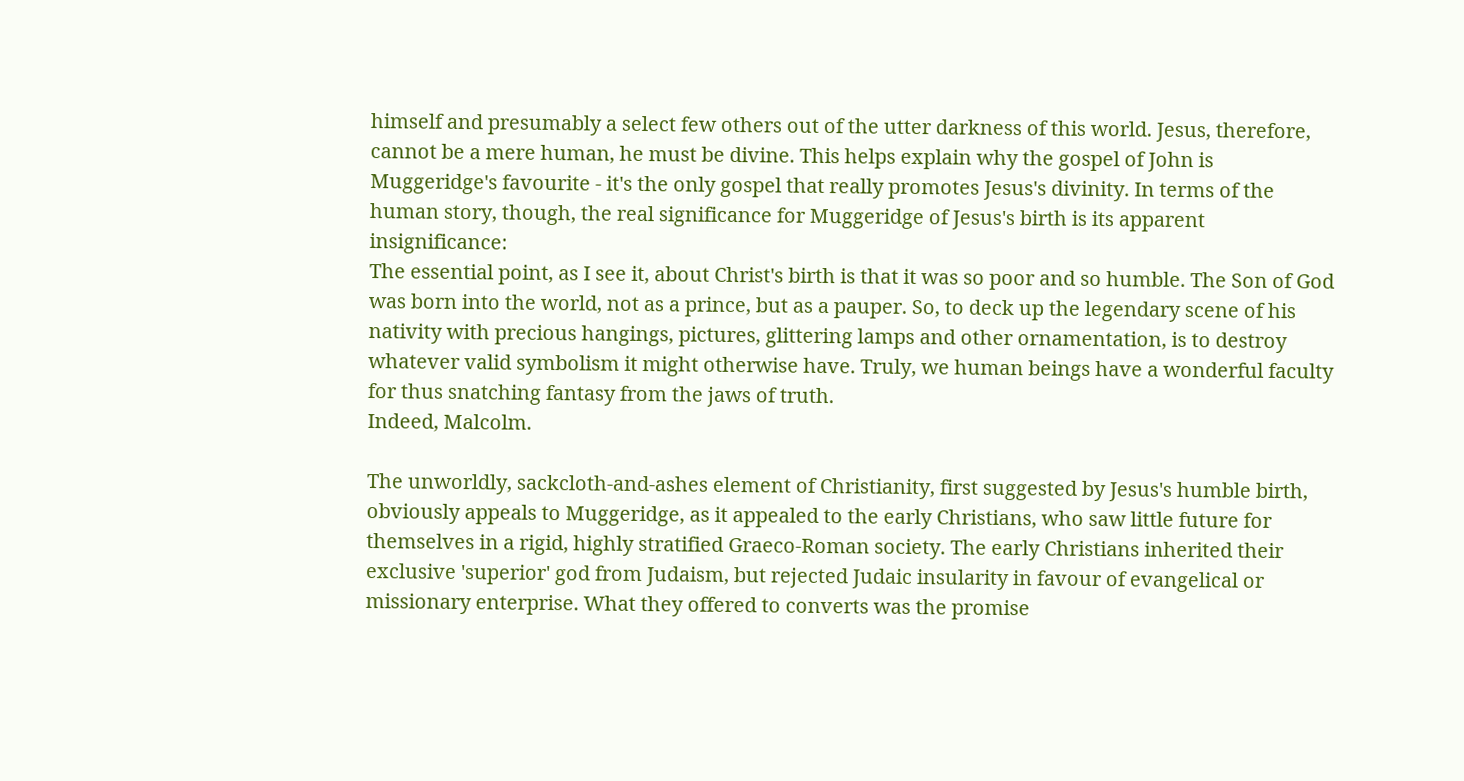himself and presumably a select few others out of the utter darkness of this world. Jesus, therefore, cannot be a mere human, he must be divine. This helps explain why the gospel of John is Muggeridge's favourite - it's the only gospel that really promotes Jesus's divinity. In terms of the human story, though, the real significance for Muggeridge of Jesus's birth is its apparent insignificance:
The essential point, as I see it, about Christ's birth is that it was so poor and so humble. The Son of God was born into the world, not as a prince, but as a pauper. So, to deck up the legendary scene of his nativity with precious hangings, pictures, glittering lamps and other ornamentation, is to destroy whatever valid symbolism it might otherwise have. Truly, we human beings have a wonderful faculty for thus snatching fantasy from the jaws of truth.
Indeed, Malcolm.

The unworldly, sackcloth-and-ashes element of Christianity, first suggested by Jesus's humble birth, obviously appeals to Muggeridge, as it appealed to the early Christians, who saw little future for themselves in a rigid, highly stratified Graeco-Roman society. The early Christians inherited their exclusive 'superior' god from Judaism, but rejected Judaic insularity in favour of evangelical or missionary enterprise. What they offered to converts was the promise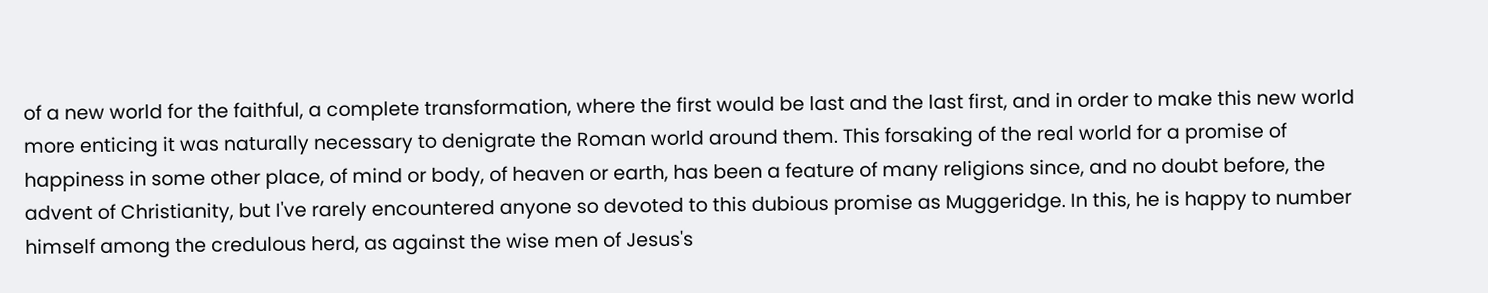of a new world for the faithful, a complete transformation, where the first would be last and the last first, and in order to make this new world more enticing it was naturally necessary to denigrate the Roman world around them. This forsaking of the real world for a promise of happiness in some other place, of mind or body, of heaven or earth, has been a feature of many religions since, and no doubt before, the advent of Christianity, but I've rarely encountered anyone so devoted to this dubious promise as Muggeridge. In this, he is happy to number himself among the credulous herd, as against the wise men of Jesus's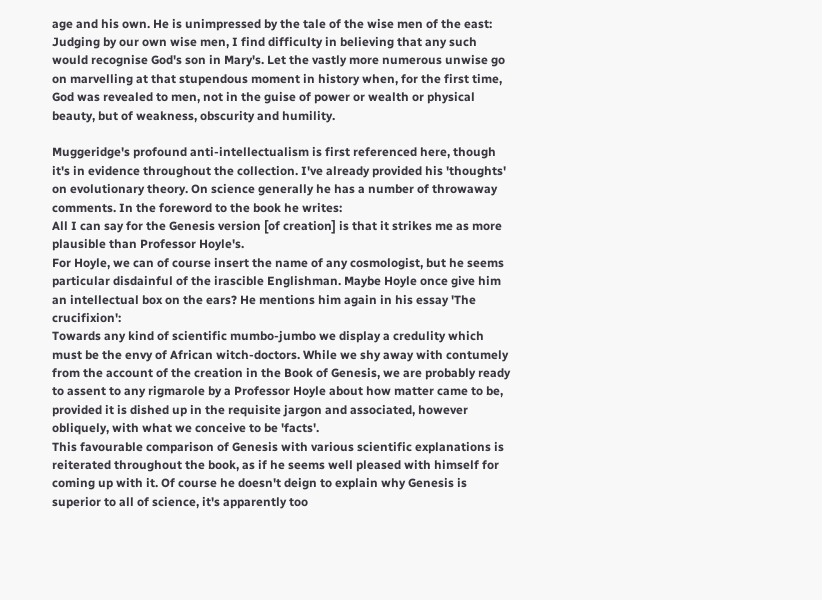age and his own. He is unimpressed by the tale of the wise men of the east:
Judging by our own wise men, I find difficulty in believing that any such would recognise God's son in Mary's. Let the vastly more numerous unwise go on marvelling at that stupendous moment in history when, for the first time, God was revealed to men, not in the guise of power or wealth or physical beauty, but of weakness, obscurity and humility.

Muggeridge's profound anti-intellectualism is first referenced here, though it's in evidence throughout the collection. I've already provided his 'thoughts' on evolutionary theory. On science generally he has a number of throwaway comments. In the foreword to the book he writes:
All I can say for the Genesis version [of creation] is that it strikes me as more plausible than Professor Hoyle's.
For Hoyle, we can of course insert the name of any cosmologist, but he seems particular disdainful of the irascible Englishman. Maybe Hoyle once give him an intellectual box on the ears? He mentions him again in his essay 'The crucifixion':
Towards any kind of scientific mumbo-jumbo we display a credulity which must be the envy of African witch-doctors. While we shy away with contumely from the account of the creation in the Book of Genesis, we are probably ready to assent to any rigmarole by a Professor Hoyle about how matter came to be, provided it is dished up in the requisite jargon and associated, however obliquely, with what we conceive to be 'facts'.
This favourable comparison of Genesis with various scientific explanations is reiterated throughout the book, as if he seems well pleased with himself for coming up with it. Of course he doesn't deign to explain why Genesis is superior to all of science, it's apparently too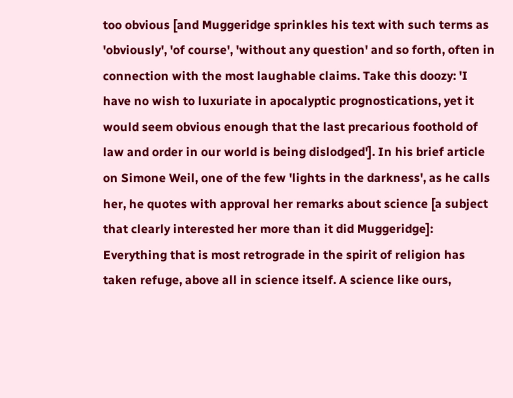too obvious [and Muggeridge sprinkles his text with such terms as 'obviously', 'of course', 'without any question' and so forth, often in connection with the most laughable claims. Take this doozy: 'I have no wish to luxuriate in apocalyptic prognostications, yet it would seem obvious enough that the last precarious foothold of law and order in our world is being dislodged']. In his brief article on Simone Weil, one of the few 'lights in the darkness', as he calls her, he quotes with approval her remarks about science [a subject that clearly interested her more than it did Muggeridge]:
Everything that is most retrograde in the spirit of religion has taken refuge, above all in science itself. A science like ours,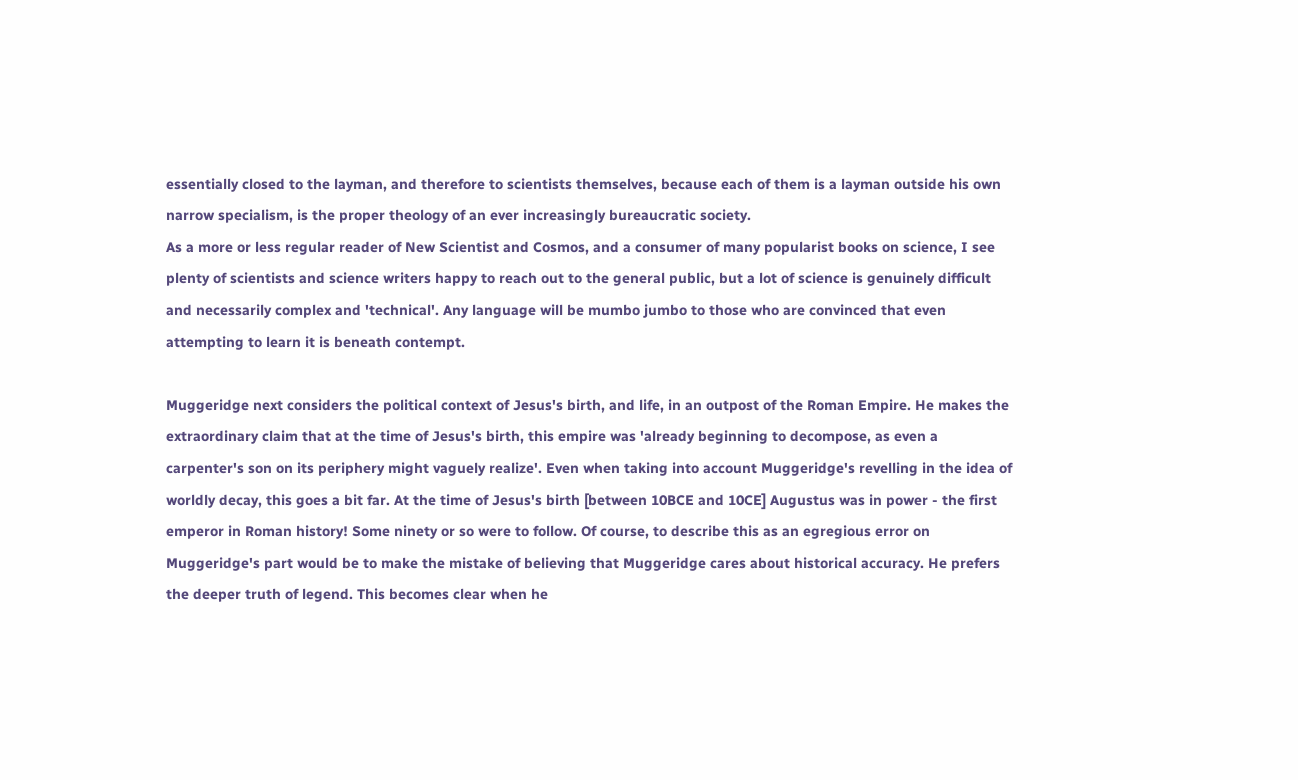essentially closed to the layman, and therefore to scientists themselves, because each of them is a layman outside his own narrow specialism, is the proper theology of an ever increasingly bureaucratic society.
As a more or less regular reader of New Scientist and Cosmos, and a consumer of many popularist books on science, I see plenty of scientists and science writers happy to reach out to the general public, but a lot of science is genuinely difficult and necessarily complex and 'technical'. Any language will be mumbo jumbo to those who are convinced that even attempting to learn it is beneath contempt.

Muggeridge next considers the political context of Jesus's birth, and life, in an outpost of the Roman Empire. He makes the extraordinary claim that at the time of Jesus's birth, this empire was 'already beginning to decompose, as even a carpenter's son on its periphery might vaguely realize'. Even when taking into account Muggeridge's revelling in the idea of worldly decay, this goes a bit far. At the time of Jesus's birth [between 10BCE and 10CE] Augustus was in power - the first emperor in Roman history! Some ninety or so were to follow. Of course, to describe this as an egregious error on Muggeridge's part would be to make the mistake of believing that Muggeridge cares about historical accuracy. He prefers the deeper truth of legend. This becomes clear when he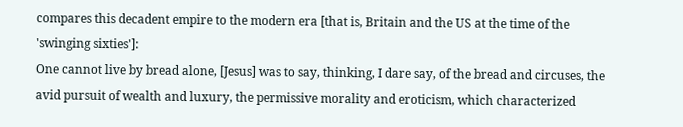compares this decadent empire to the modern era [that is, Britain and the US at the time of the 'swinging sixties']:
One cannot live by bread alone, [Jesus] was to say, thinking, I dare say, of the bread and circuses, the avid pursuit of wealth and luxury, the permissive morality and eroticism, which characterized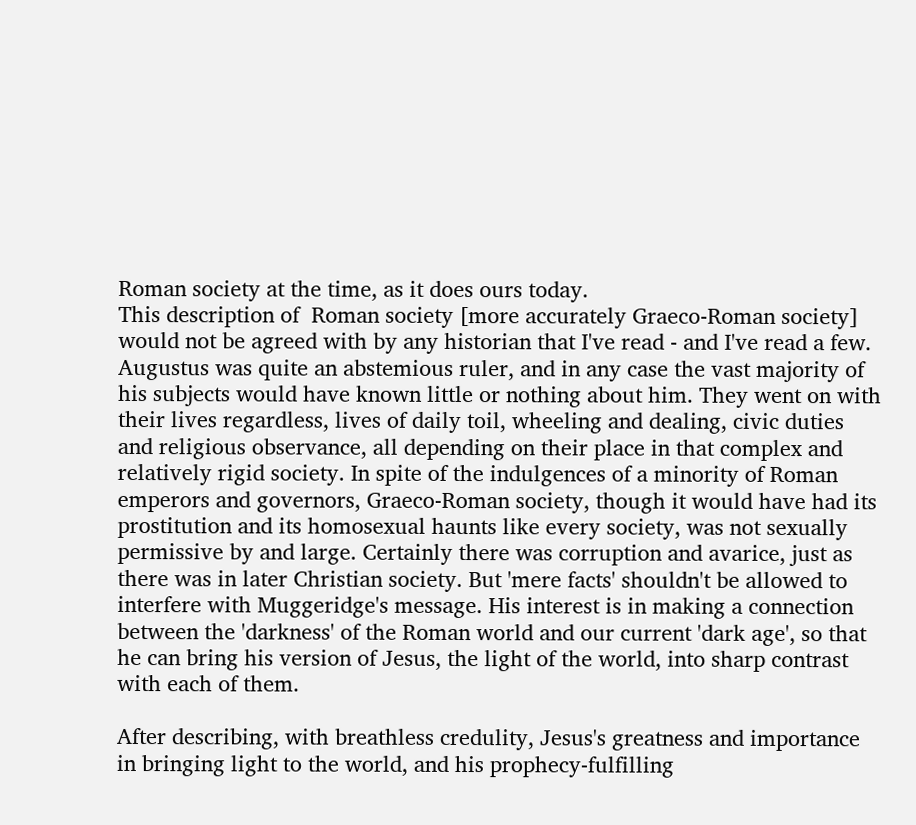Roman society at the time, as it does ours today.
This description of  Roman society [more accurately Graeco-Roman society] would not be agreed with by any historian that I've read - and I've read a few. Augustus was quite an abstemious ruler, and in any case the vast majority of his subjects would have known little or nothing about him. They went on with their lives regardless, lives of daily toil, wheeling and dealing, civic duties and religious observance, all depending on their place in that complex and relatively rigid society. In spite of the indulgences of a minority of Roman emperors and governors, Graeco-Roman society, though it would have had its prostitution and its homosexual haunts like every society, was not sexually permissive by and large. Certainly there was corruption and avarice, just as there was in later Christian society. But 'mere facts' shouldn't be allowed to interfere with Muggeridge's message. His interest is in making a connection between the 'darkness' of the Roman world and our current 'dark age', so that he can bring his version of Jesus, the light of the world, into sharp contrast with each of them.

After describing, with breathless credulity, Jesus's greatness and importance in bringing light to the world, and his prophecy-fulfilling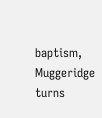baptism, Muggeridge turns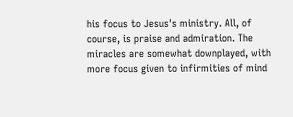his focus to Jesus's ministry. All, of course, is praise and admiration. The miracles are somewhat downplayed, with more focus given to infirmities of mind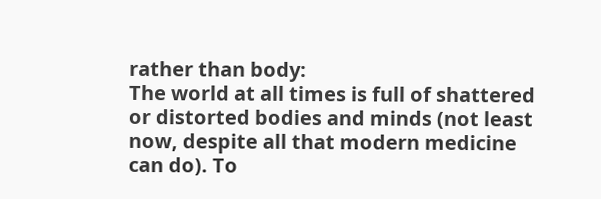rather than body:
The world at all times is full of shattered or distorted bodies and minds (not least now, despite all that modern medicine can do). To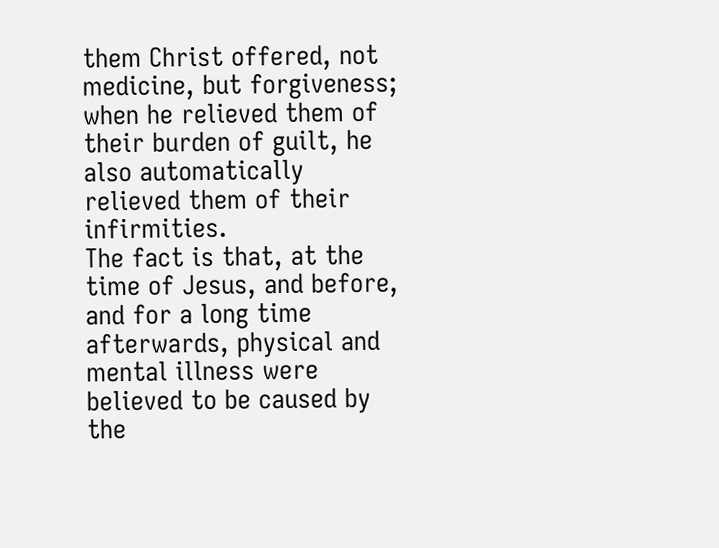them Christ offered, not medicine, but forgiveness; when he relieved them of their burden of guilt, he also automatically relieved them of their infirmities.
The fact is that, at the time of Jesus, and before, and for a long time afterwards, physical and mental illness were believed to be caused by the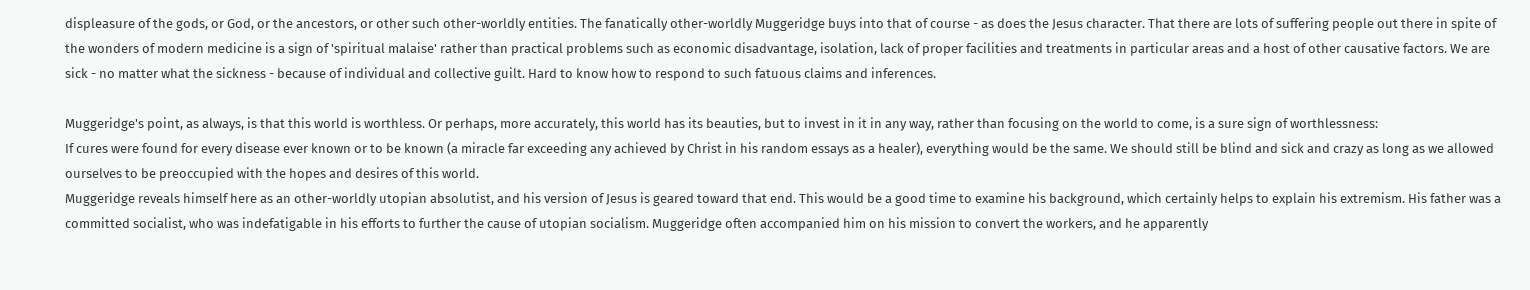displeasure of the gods, or God, or the ancestors, or other such other-worldly entities. The fanatically other-worldly Muggeridge buys into that of course - as does the Jesus character. That there are lots of suffering people out there in spite of the wonders of modern medicine is a sign of 'spiritual malaise' rather than practical problems such as economic disadvantage, isolation, lack of proper facilities and treatments in particular areas and a host of other causative factors. We are sick - no matter what the sickness - because of individual and collective guilt. Hard to know how to respond to such fatuous claims and inferences.

Muggeridge's point, as always, is that this world is worthless. Or perhaps, more accurately, this world has its beauties, but to invest in it in any way, rather than focusing on the world to come, is a sure sign of worthlessness:
If cures were found for every disease ever known or to be known (a miracle far exceeding any achieved by Christ in his random essays as a healer), everything would be the same. We should still be blind and sick and crazy as long as we allowed ourselves to be preoccupied with the hopes and desires of this world.
Muggeridge reveals himself here as an other-worldly utopian absolutist, and his version of Jesus is geared toward that end. This would be a good time to examine his background, which certainly helps to explain his extremism. His father was a committed socialist, who was indefatigable in his efforts to further the cause of utopian socialism. Muggeridge often accompanied him on his mission to convert the workers, and he apparently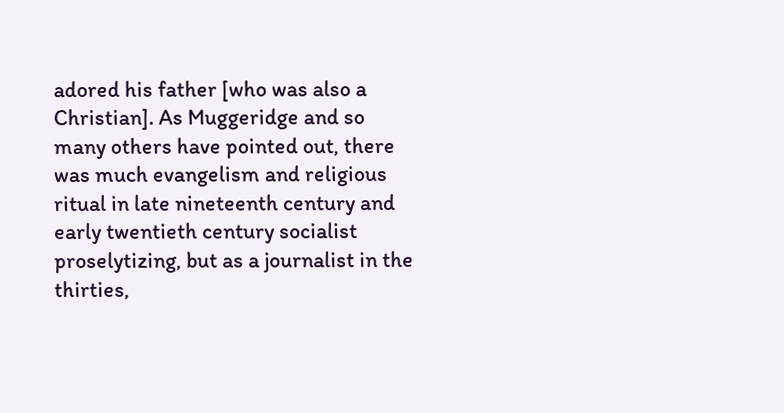adored his father [who was also a Christian]. As Muggeridge and so many others have pointed out, there was much evangelism and religious ritual in late nineteenth century and early twentieth century socialist proselytizing, but as a journalist in the thirties,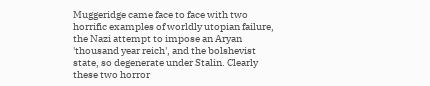Muggeridge came face to face with two horrific examples of worldly utopian failure, the Nazi attempt to impose an Aryan 'thousand year reich', and the bolshevist state, so degenerate under Stalin. Clearly these two horror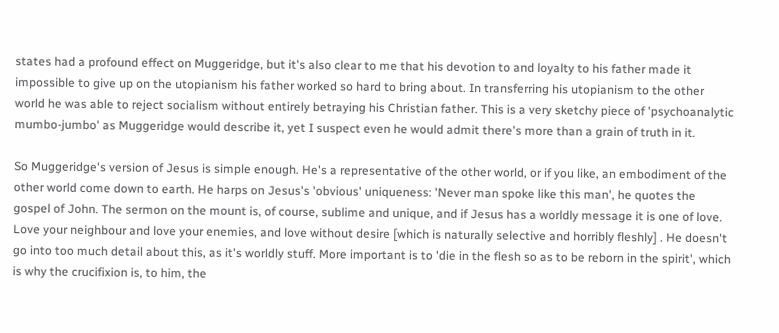states had a profound effect on Muggeridge, but it's also clear to me that his devotion to and loyalty to his father made it impossible to give up on the utopianism his father worked so hard to bring about. In transferring his utopianism to the other world he was able to reject socialism without entirely betraying his Christian father. This is a very sketchy piece of 'psychoanalytic mumbo-jumbo' as Muggeridge would describe it, yet I suspect even he would admit there's more than a grain of truth in it.

So Muggeridge's version of Jesus is simple enough. He's a representative of the other world, or if you like, an embodiment of the other world come down to earth. He harps on Jesus's 'obvious' uniqueness: 'Never man spoke like this man', he quotes the gospel of John. The sermon on the mount is, of course, sublime and unique, and if Jesus has a worldly message it is one of love. Love your neighbour and love your enemies, and love without desire [which is naturally selective and horribly fleshly] . He doesn't go into too much detail about this, as it's worldly stuff. More important is to 'die in the flesh so as to be reborn in the spirit', which is why the crucifixion is, to him, the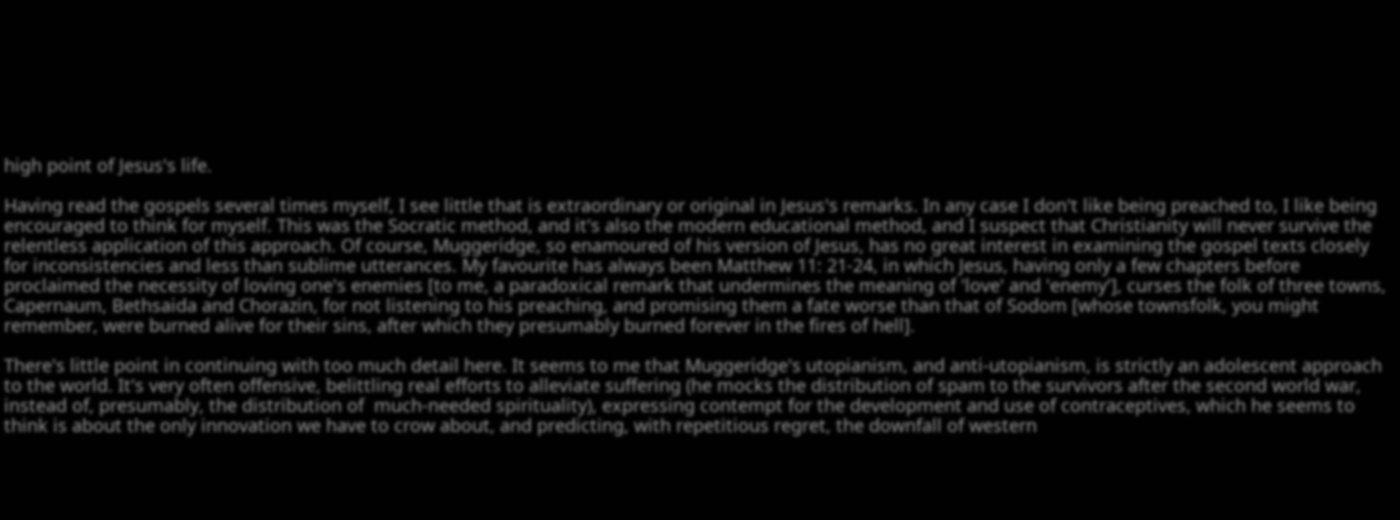high point of Jesus's life.

Having read the gospels several times myself, I see little that is extraordinary or original in Jesus's remarks. In any case I don't like being preached to, I like being encouraged to think for myself. This was the Socratic method, and it's also the modern educational method, and I suspect that Christianity will never survive the relentless application of this approach. Of course, Muggeridge, so enamoured of his version of Jesus, has no great interest in examining the gospel texts closely for inconsistencies and less than sublime utterances. My favourite has always been Matthew 11: 21-24, in which Jesus, having only a few chapters before proclaimed the necessity of loving one's enemies [to me, a paradoxical remark that undermines the meaning of 'love' and 'enemy'], curses the folk of three towns, Capernaum, Bethsaida and Chorazin, for not listening to his preaching, and promising them a fate worse than that of Sodom [whose townsfolk, you might remember, were burned alive for their sins, after which they presumably burned forever in the fires of hell].

There's little point in continuing with too much detail here. It seems to me that Muggeridge's utopianism, and anti-utopianism, is strictly an adolescent approach to the world. It's very often offensive, belittling real efforts to alleviate suffering (he mocks the distribution of spam to the survivors after the second world war, instead of, presumably, the distribution of  much-needed spirituality), expressing contempt for the development and use of contraceptives, which he seems to think is about the only innovation we have to crow about, and predicting, with repetitious regret, the downfall of western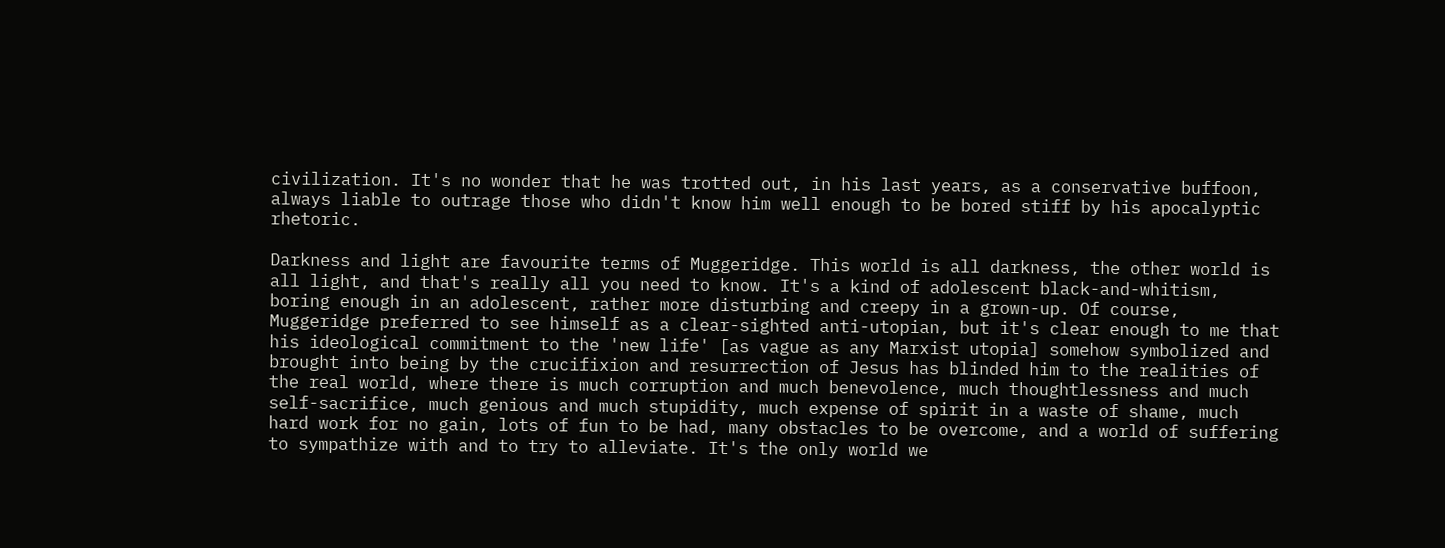civilization. It's no wonder that he was trotted out, in his last years, as a conservative buffoon, always liable to outrage those who didn't know him well enough to be bored stiff by his apocalyptic rhetoric.

Darkness and light are favourite terms of Muggeridge. This world is all darkness, the other world is all light, and that's really all you need to know. It's a kind of adolescent black-and-whitism, boring enough in an adolescent, rather more disturbing and creepy in a grown-up. Of course, Muggeridge preferred to see himself as a clear-sighted anti-utopian, but it's clear enough to me that his ideological commitment to the 'new life' [as vague as any Marxist utopia] somehow symbolized and brought into being by the crucifixion and resurrection of Jesus has blinded him to the realities of the real world, where there is much corruption and much benevolence, much thoughtlessness and much self-sacrifice, much genious and much stupidity, much expense of spirit in a waste of shame, much hard work for no gain, lots of fun to be had, many obstacles to be overcome, and a world of suffering to sympathize with and to try to alleviate. It's the only world we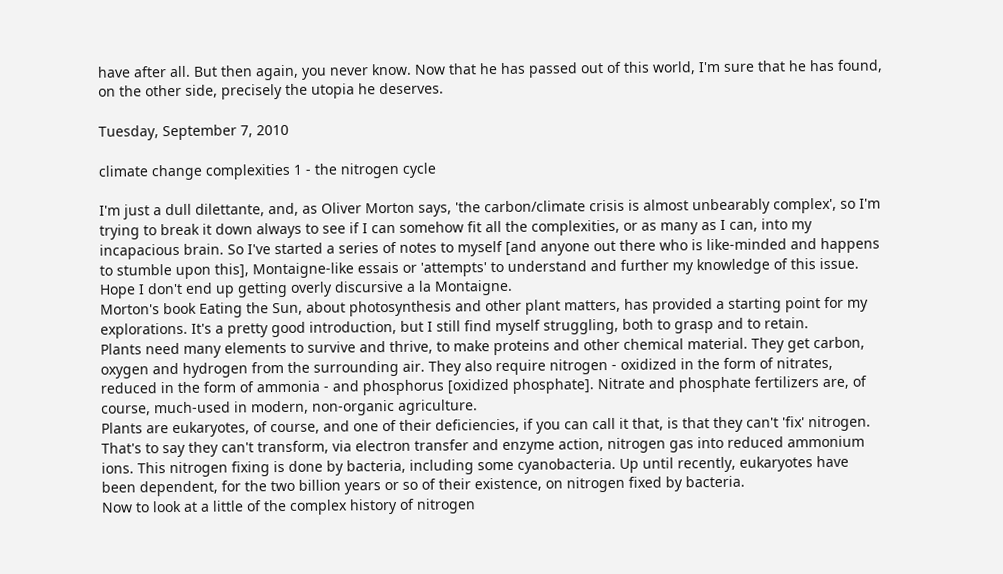have after all. But then again, you never know. Now that he has passed out of this world, I'm sure that he has found, on the other side, precisely the utopia he deserves.

Tuesday, September 7, 2010

climate change complexities 1 - the nitrogen cycle

I'm just a dull dilettante, and, as Oliver Morton says, 'the carbon/climate crisis is almost unbearably complex', so I'm trying to break it down always to see if I can somehow fit all the complexities, or as many as I can, into my incapacious brain. So I've started a series of notes to myself [and anyone out there who is like-minded and happens to stumble upon this], Montaigne-like essais or 'attempts' to understand and further my knowledge of this issue. Hope I don't end up getting overly discursive a la Montaigne.
Morton's book Eating the Sun, about photosynthesis and other plant matters, has provided a starting point for my explorations. It's a pretty good introduction, but I still find myself struggling, both to grasp and to retain.
Plants need many elements to survive and thrive, to make proteins and other chemical material. They get carbon, oxygen and hydrogen from the surrounding air. They also require nitrogen - oxidized in the form of nitrates, reduced in the form of ammonia - and phosphorus [oxidized phosphate]. Nitrate and phosphate fertilizers are, of course, much-used in modern, non-organic agriculture.
Plants are eukaryotes, of course, and one of their deficiencies, if you can call it that, is that they can't 'fix' nitrogen. That's to say they can't transform, via electron transfer and enzyme action, nitrogen gas into reduced ammonium ions. This nitrogen fixing is done by bacteria, including some cyanobacteria. Up until recently, eukaryotes have been dependent, for the two billion years or so of their existence, on nitrogen fixed by bacteria.
Now to look at a little of the complex history of nitrogen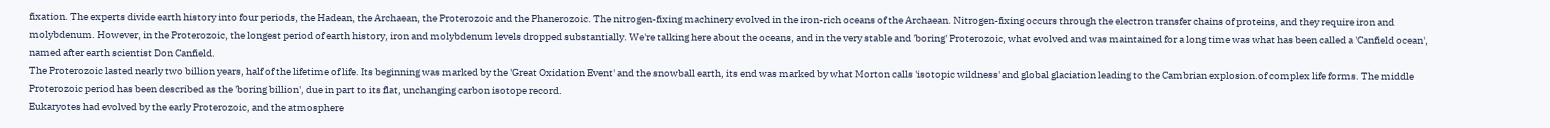fixation. The experts divide earth history into four periods, the Hadean, the Archaean, the Proterozoic and the Phanerozoic. The nitrogen-fixing machinery evolved in the iron-rich oceans of the Archaean. Nitrogen-fixing occurs through the electron transfer chains of proteins, and they require iron and molybdenum. However, in the Proterozoic, the longest period of earth history, iron and molybdenum levels dropped substantially. We're talking here about the oceans, and in the very stable and 'boring' Proterozoic, what evolved and was maintained for a long time was what has been called a 'Canfield ocean', named after earth scientist Don Canfield.
The Proterozoic lasted nearly two billion years, half of the lifetime of life. Its beginning was marked by the 'Great Oxidation Event' and the snowball earth, its end was marked by what Morton calls 'isotopic wildness' and global glaciation leading to the Cambrian explosion.of complex life forms. The middle Proterozoic period has been described as the 'boring billion', due in part to its flat, unchanging carbon isotope record.
Eukaryotes had evolved by the early Proterozoic, and the atmosphere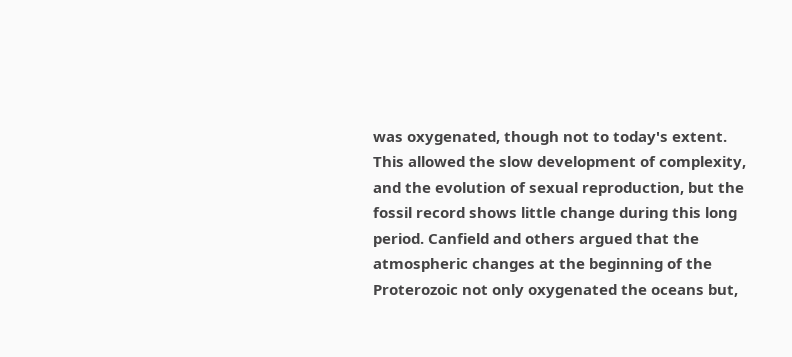was oxygenated, though not to today's extent. This allowed the slow development of complexity, and the evolution of sexual reproduction, but the fossil record shows little change during this long period. Canfield and others argued that the atmospheric changes at the beginning of the Proterozoic not only oxygenated the oceans but,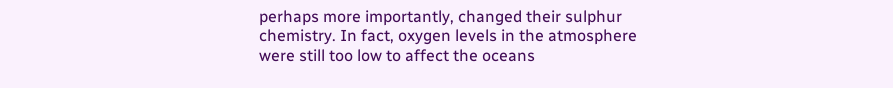perhaps more importantly, changed their sulphur chemistry. In fact, oxygen levels in the atmosphere were still too low to affect the oceans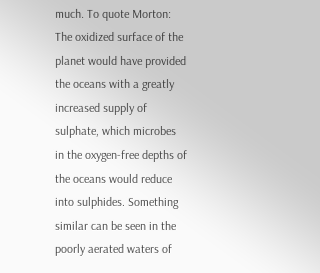much. To quote Morton:
The oxidized surface of the planet would have provided the oceans with a greatly increased supply of sulphate, which microbes in the oxygen-free depths of the oceans would reduce into sulphides. Something similar can be seen in the poorly aerated waters of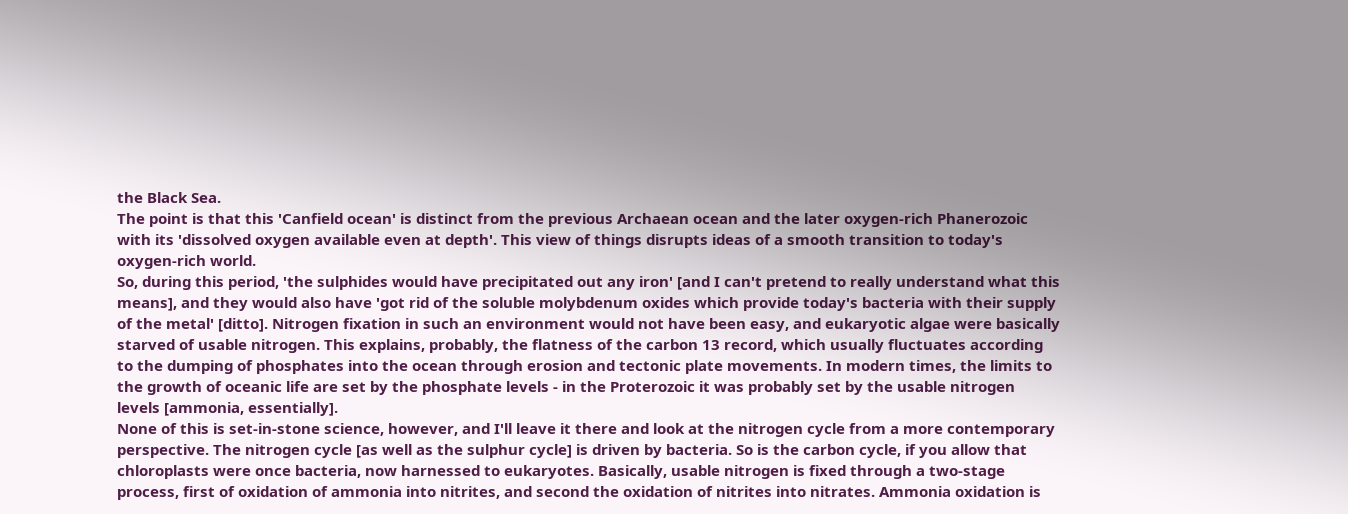the Black Sea.
The point is that this 'Canfield ocean' is distinct from the previous Archaean ocean and the later oxygen-rich Phanerozoic with its 'dissolved oxygen available even at depth'. This view of things disrupts ideas of a smooth transition to today's oxygen-rich world.
So, during this period, 'the sulphides would have precipitated out any iron' [and I can't pretend to really understand what this means], and they would also have 'got rid of the soluble molybdenum oxides which provide today's bacteria with their supply of the metal' [ditto]. Nitrogen fixation in such an environment would not have been easy, and eukaryotic algae were basically starved of usable nitrogen. This explains, probably, the flatness of the carbon 13 record, which usually fluctuates according to the dumping of phosphates into the ocean through erosion and tectonic plate movements. In modern times, the limits to the growth of oceanic life are set by the phosphate levels - in the Proterozoic it was probably set by the usable nitrogen levels [ammonia, essentially].
None of this is set-in-stone science, however, and I'll leave it there and look at the nitrogen cycle from a more contemporary perspective. The nitrogen cycle [as well as the sulphur cycle] is driven by bacteria. So is the carbon cycle, if you allow that chloroplasts were once bacteria, now harnessed to eukaryotes. Basically, usable nitrogen is fixed through a two-stage process, first of oxidation of ammonia into nitrites, and second the oxidation of nitrites into nitrates. Ammonia oxidation is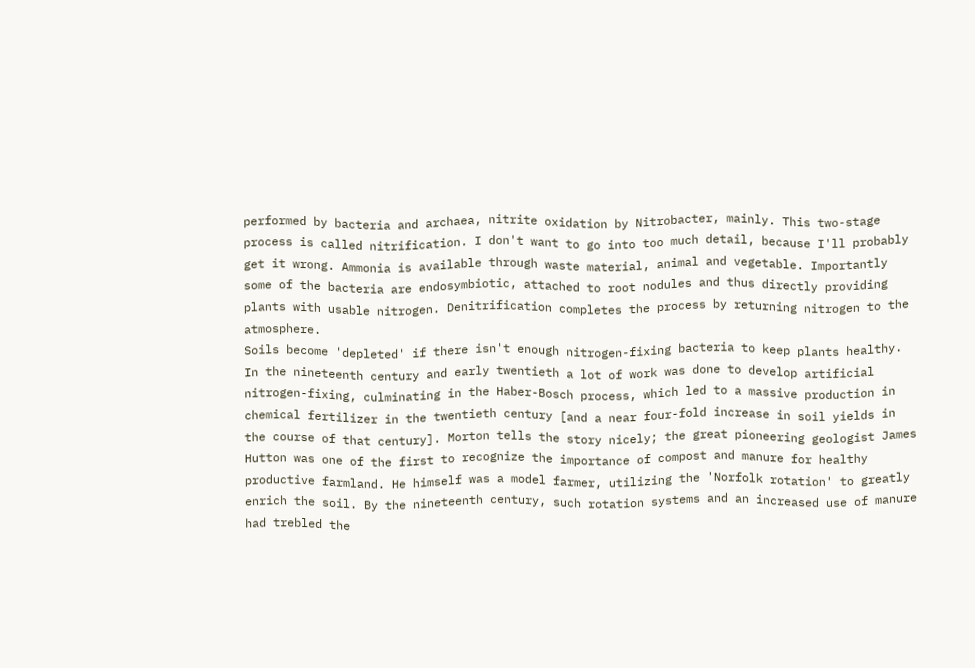performed by bacteria and archaea, nitrite oxidation by Nitrobacter, mainly. This two-stage process is called nitrification. I don't want to go into too much detail, because I'll probably get it wrong. Ammonia is available through waste material, animal and vegetable. Importantly some of the bacteria are endosymbiotic, attached to root nodules and thus directly providing plants with usable nitrogen. Denitrification completes the process by returning nitrogen to the atmosphere.
Soils become 'depleted' if there isn't enough nitrogen-fixing bacteria to keep plants healthy. In the nineteenth century and early twentieth a lot of work was done to develop artificial nitrogen-fixing, culminating in the Haber-Bosch process, which led to a massive production in chemical fertilizer in the twentieth century [and a near four-fold increase in soil yields in the course of that century]. Morton tells the story nicely; the great pioneering geologist James Hutton was one of the first to recognize the importance of compost and manure for healthy productive farmland. He himself was a model farmer, utilizing the 'Norfolk rotation' to greatly enrich the soil. By the nineteenth century, such rotation systems and an increased use of manure had trebled the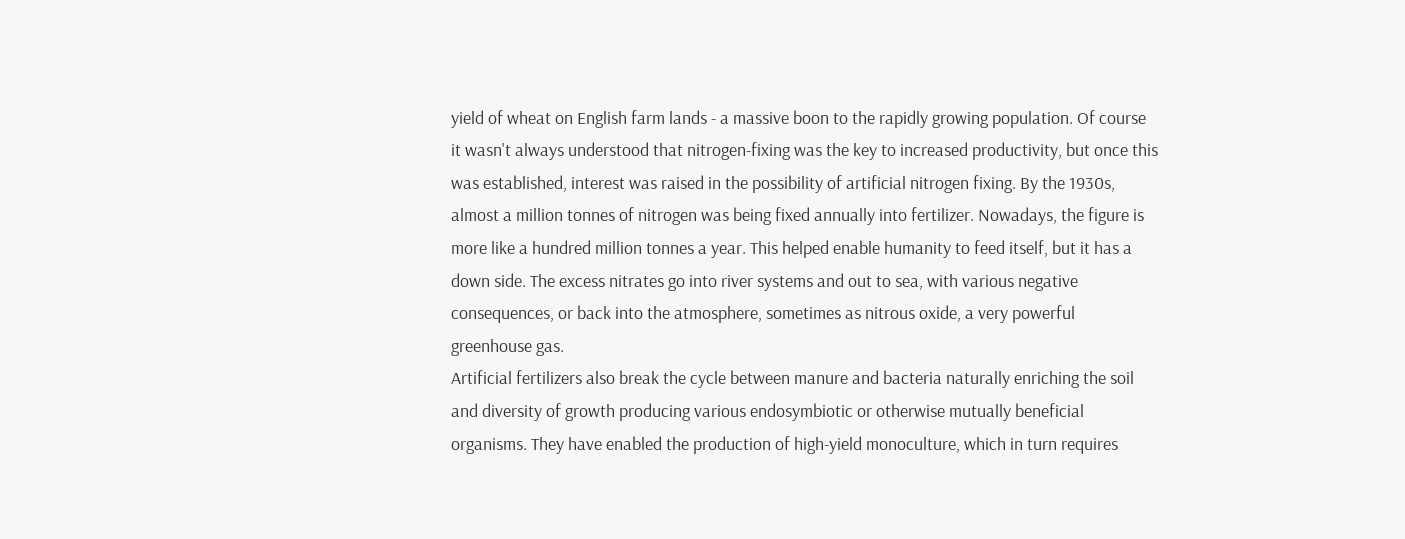yield of wheat on English farm lands - a massive boon to the rapidly growing population. Of course it wasn't always understood that nitrogen-fixing was the key to increased productivity, but once this was established, interest was raised in the possibility of artificial nitrogen fixing. By the 1930s, almost a million tonnes of nitrogen was being fixed annually into fertilizer. Nowadays, the figure is more like a hundred million tonnes a year. This helped enable humanity to feed itself, but it has a down side. The excess nitrates go into river systems and out to sea, with various negative consequences, or back into the atmosphere, sometimes as nitrous oxide, a very powerful greenhouse gas.
Artificial fertilizers also break the cycle between manure and bacteria naturally enriching the soil and diversity of growth producing various endosymbiotic or otherwise mutually beneficial organisms. They have enabled the production of high-yield monoculture, which in turn requires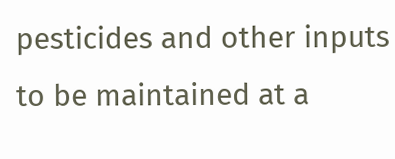pesticides and other inputs to be maintained at a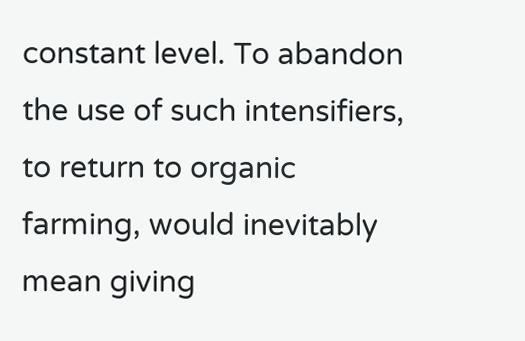constant level. To abandon the use of such intensifiers, to return to organic farming, would inevitably mean giving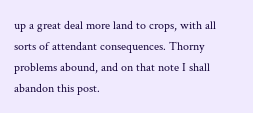up a great deal more land to crops, with all sorts of attendant consequences. Thorny problems abound, and on that note I shall abandon this post.